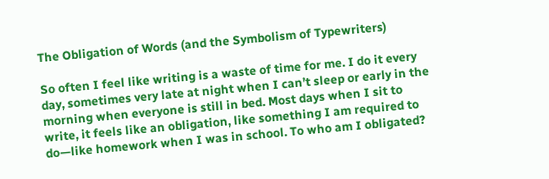The Obligation of Words (and the Symbolism of Typewriters)

So often I feel like writing is a waste of time for me. I do it every day, sometimes very late at night when I can’t sleep or early in the morning when everyone is still in bed. Most days when I sit to write, it feels like an obligation, like something I am required to do—like homework when I was in school. To who am I obligated?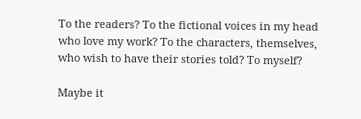To the readers? To the fictional voices in my head who love my work? To the characters, themselves, who wish to have their stories told? To myself?

Maybe it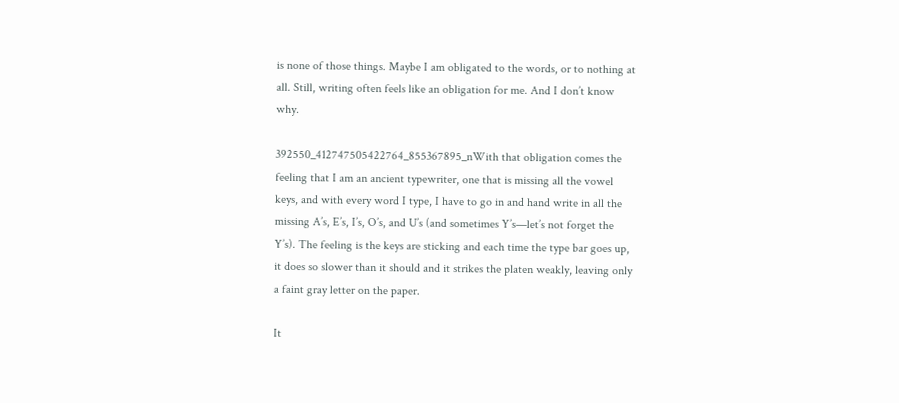is none of those things. Maybe I am obligated to the words, or to nothing at all. Still, writing often feels like an obligation for me. And I don’t know why.

392550_412747505422764_855367895_nWith that obligation comes the feeling that I am an ancient typewriter, one that is missing all the vowel keys, and with every word I type, I have to go in and hand write in all the missing A’s, E’s, I’s, O’s, and U’s (and sometimes Y’s—let’s not forget the Y’s). The feeling is the keys are sticking and each time the type bar goes up, it does so slower than it should and it strikes the platen weakly, leaving only a faint gray letter on the paper.

It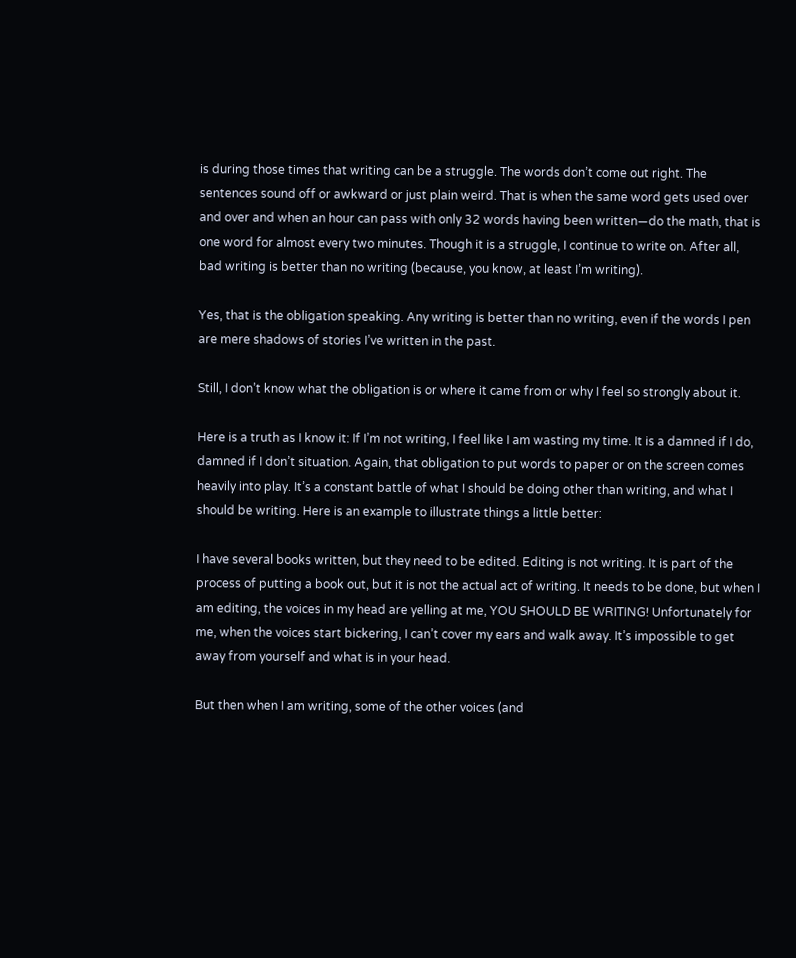is during those times that writing can be a struggle. The words don’t come out right. The sentences sound off or awkward or just plain weird. That is when the same word gets used over and over and when an hour can pass with only 32 words having been written—do the math, that is one word for almost every two minutes. Though it is a struggle, I continue to write on. After all, bad writing is better than no writing (because, you know, at least I’m writing).

Yes, that is the obligation speaking. Any writing is better than no writing, even if the words I pen are mere shadows of stories I’ve written in the past.

Still, I don’t know what the obligation is or where it came from or why I feel so strongly about it.

Here is a truth as I know it: If I’m not writing, I feel like I am wasting my time. It is a damned if I do, damned if I don’t situation. Again, that obligation to put words to paper or on the screen comes heavily into play. It’s a constant battle of what I should be doing other than writing, and what I should be writing. Here is an example to illustrate things a little better:

I have several books written, but they need to be edited. Editing is not writing. It is part of the process of putting a book out, but it is not the actual act of writing. It needs to be done, but when I am editing, the voices in my head are yelling at me, YOU SHOULD BE WRITING! Unfortunately for me, when the voices start bickering, I can’t cover my ears and walk away. It’s impossible to get away from yourself and what is in your head.

But then when I am writing, some of the other voices (and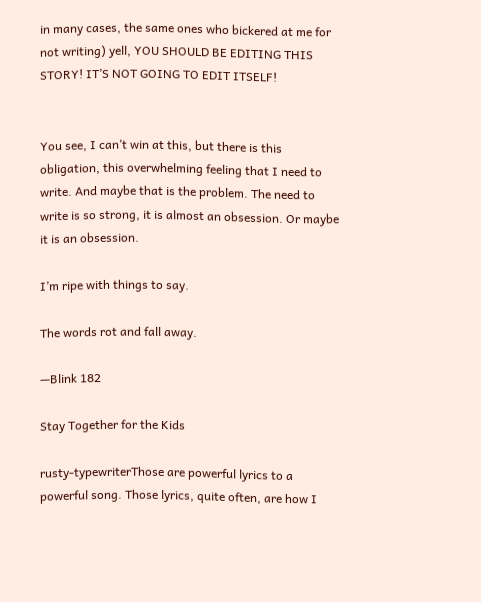in many cases, the same ones who bickered at me for not writing) yell, YOU SHOULD BE EDITING THIS STORY! IT’S NOT GOING TO EDIT ITSELF!


You see, I can’t win at this, but there is this obligation, this overwhelming feeling that I need to write. And maybe that is the problem. The need to write is so strong, it is almost an obsession. Or maybe it is an obsession.

I’m ripe with things to say.

The words rot and fall away.

—Blink 182

Stay Together for the Kids

rusty-typewriterThose are powerful lyrics to a powerful song. Those lyrics, quite often, are how I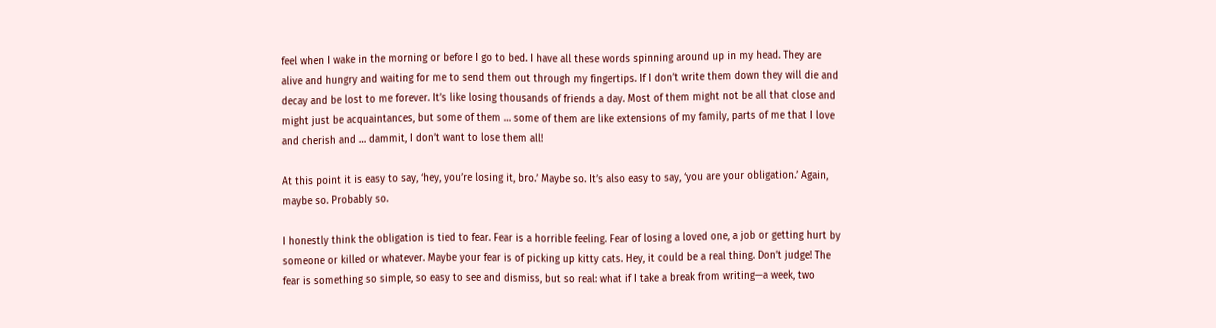feel when I wake in the morning or before I go to bed. I have all these words spinning around up in my head. They are alive and hungry and waiting for me to send them out through my fingertips. If I don’t write them down they will die and decay and be lost to me forever. It’s like losing thousands of friends a day. Most of them might not be all that close and might just be acquaintances, but some of them … some of them are like extensions of my family, parts of me that I love and cherish and … dammit, I don’t want to lose them all!

At this point it is easy to say, ‘hey, you’re losing it, bro.’ Maybe so. It’s also easy to say, ‘you are your obligation.’ Again, maybe so. Probably so.

I honestly think the obligation is tied to fear. Fear is a horrible feeling. Fear of losing a loved one, a job or getting hurt by someone or killed or whatever. Maybe your fear is of picking up kitty cats. Hey, it could be a real thing. Don’t judge! The fear is something so simple, so easy to see and dismiss, but so real: what if I take a break from writing—a week, two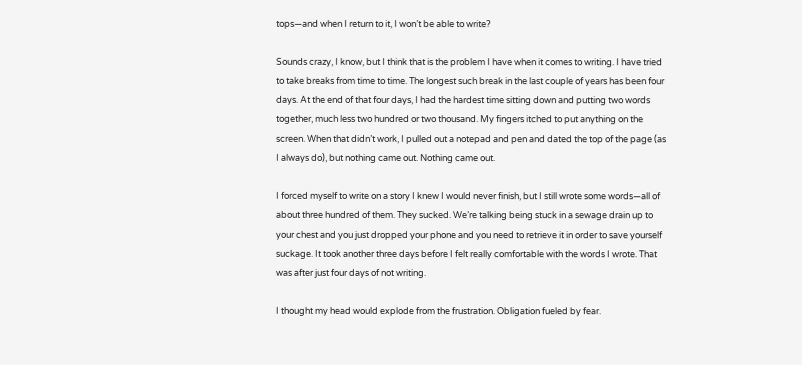tops—and when I return to it, I won’t be able to write?

Sounds crazy, I know, but I think that is the problem I have when it comes to writing. I have tried to take breaks from time to time. The longest such break in the last couple of years has been four days. At the end of that four days, I had the hardest time sitting down and putting two words together, much less two hundred or two thousand. My fingers itched to put anything on the screen. When that didn’t work, I pulled out a notepad and pen and dated the top of the page (as I always do), but nothing came out. Nothing came out.

I forced myself to write on a story I knew I would never finish, but I still wrote some words—all of about three hundred of them. They sucked. We’re talking being stuck in a sewage drain up to your chest and you just dropped your phone and you need to retrieve it in order to save yourself suckage. It took another three days before I felt really comfortable with the words I wrote. That was after just four days of not writing.

I thought my head would explode from the frustration. Obligation fueled by fear.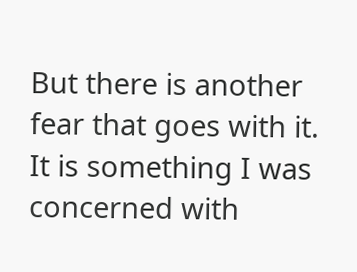But there is another fear that goes with it. It is something I was concerned with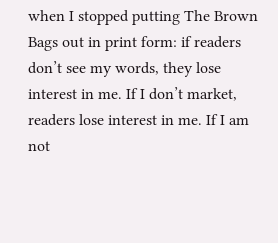when I stopped putting The Brown Bags out in print form: if readers don’t see my words, they lose interest in me. If I don’t market, readers lose interest in me. If I am not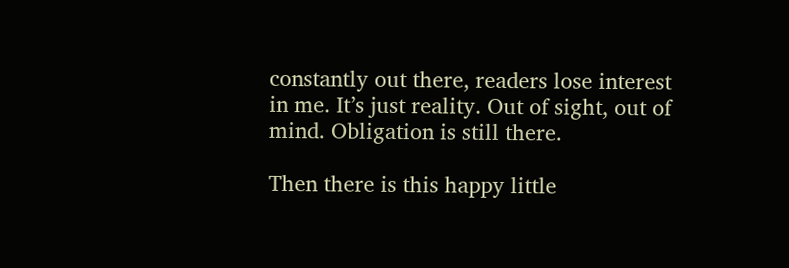constantly out there, readers lose interest in me. It’s just reality. Out of sight, out of mind. Obligation is still there.

Then there is this happy little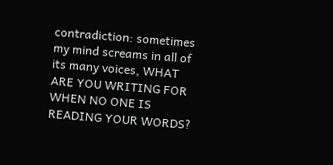contradiction: sometimes my mind screams in all of its many voices, WHAT ARE YOU WRITING FOR WHEN NO ONE IS READING YOUR WORDS?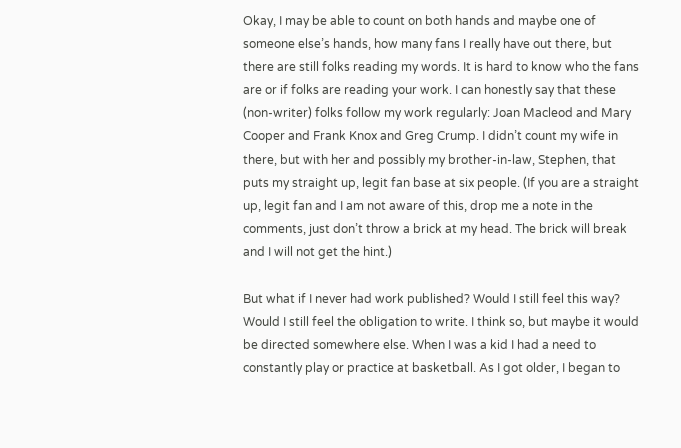Okay, I may be able to count on both hands and maybe one of someone else’s hands, how many fans I really have out there, but there are still folks reading my words. It is hard to know who the fans are or if folks are reading your work. I can honestly say that these (non-writer) folks follow my work regularly: Joan Macleod and Mary Cooper and Frank Knox and Greg Crump. I didn’t count my wife in there, but with her and possibly my brother-in-law, Stephen, that puts my straight up, legit fan base at six people. (If you are a straight up, legit fan and I am not aware of this, drop me a note in the comments, just don’t throw a brick at my head. The brick will break and I will not get the hint.)

But what if I never had work published? Would I still feel this way? Would I still feel the obligation to write. I think so, but maybe it would be directed somewhere else. When I was a kid I had a need to constantly play or practice at basketball. As I got older, I began to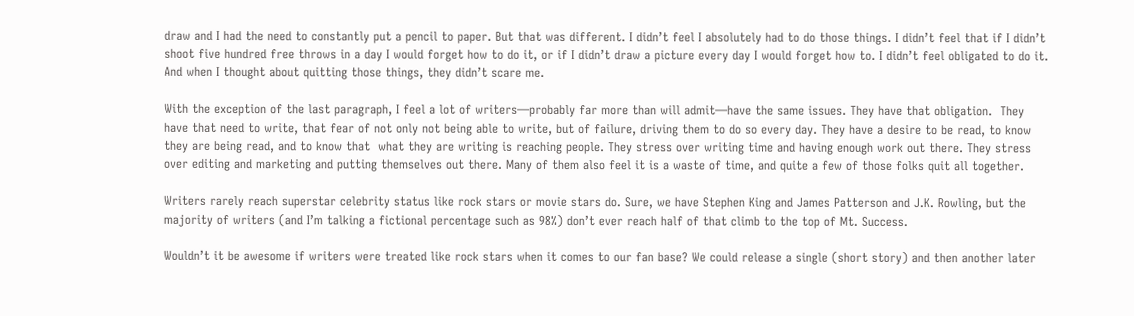draw and I had the need to constantly put a pencil to paper. But that was different. I didn’t feel I absolutely had to do those things. I didn’t feel that if I didn’t shoot five hundred free throws in a day I would forget how to do it, or if I didn’t draw a picture every day I would forget how to. I didn’t feel obligated to do it. And when I thought about quitting those things, they didn’t scare me.

With the exception of the last paragraph, I feel a lot of writers—probably far more than will admit—have the same issues. They have that obligation.  They have that need to write, that fear of not only not being able to write, but of failure, driving them to do so every day. They have a desire to be read, to know they are being read, and to know that  what they are writing is reaching people. They stress over writing time and having enough work out there. They stress over editing and marketing and putting themselves out there. Many of them also feel it is a waste of time, and quite a few of those folks quit all together.

Writers rarely reach superstar celebrity status like rock stars or movie stars do. Sure, we have Stephen King and James Patterson and J.K. Rowling, but the majority of writers (and I’m talking a fictional percentage such as 98%) don’t ever reach half of that climb to the top of Mt. Success.

Wouldn’t it be awesome if writers were treated like rock stars when it comes to our fan base? We could release a single (short story) and then another later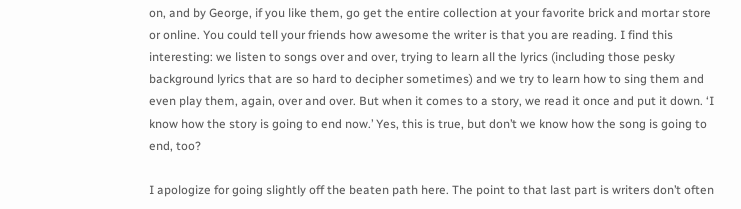on, and by George, if you like them, go get the entire collection at your favorite brick and mortar store or online. You could tell your friends how awesome the writer is that you are reading. I find this interesting: we listen to songs over and over, trying to learn all the lyrics (including those pesky background lyrics that are so hard to decipher sometimes) and we try to learn how to sing them and even play them, again, over and over. But when it comes to a story, we read it once and put it down. ‘I know how the story is going to end now.’ Yes, this is true, but don’t we know how the song is going to end, too?

I apologize for going slightly off the beaten path here. The point to that last part is writers don’t often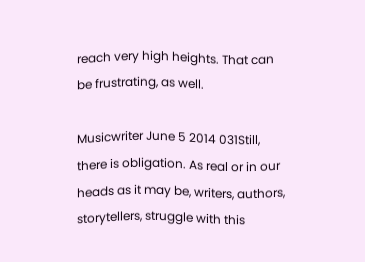reach very high heights. That can be frustrating, as well.

Musicwriter June 5 2014 031Still, there is obligation. As real or in our heads as it may be, writers, authors, storytellers, struggle with this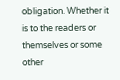obligation. Whether it is to the readers or themselves or some other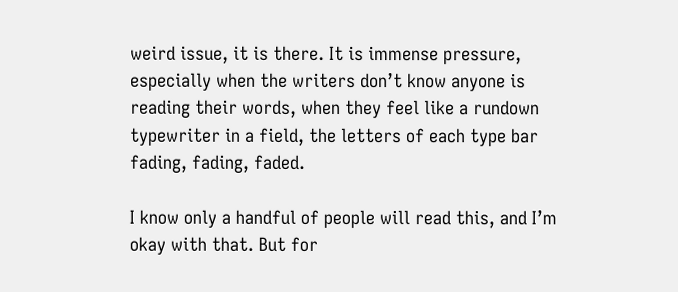weird issue, it is there. It is immense pressure, especially when the writers don’t know anyone is reading their words, when they feel like a rundown typewriter in a field, the letters of each type bar fading, fading, faded.

I know only a handful of people will read this, and I’m okay with that. But for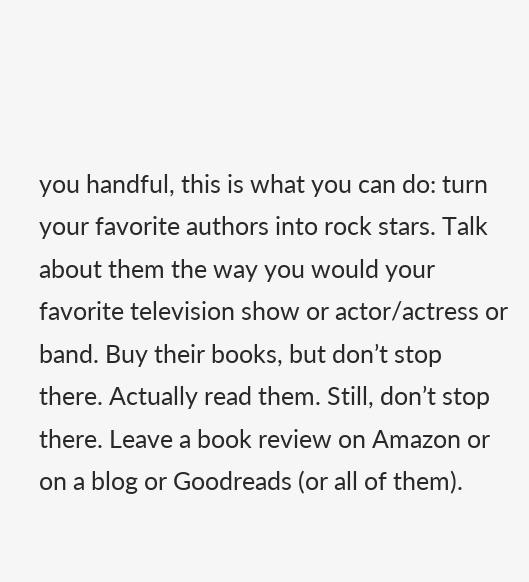you handful, this is what you can do: turn your favorite authors into rock stars. Talk about them the way you would your favorite television show or actor/actress or band. Buy their books, but don’t stop there. Actually read them. Still, don’t stop there. Leave a book review on Amazon or on a blog or Goodreads (or all of them).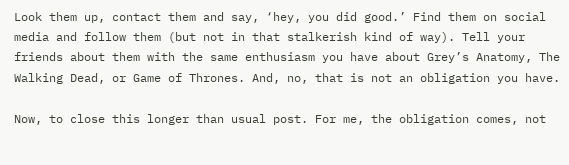Look them up, contact them and say, ‘hey, you did good.’ Find them on social media and follow them (but not in that stalkerish kind of way). Tell your friends about them with the same enthusiasm you have about Grey’s Anatomy, The Walking Dead, or Game of Thrones. And, no, that is not an obligation you have.

Now, to close this longer than usual post. For me, the obligation comes, not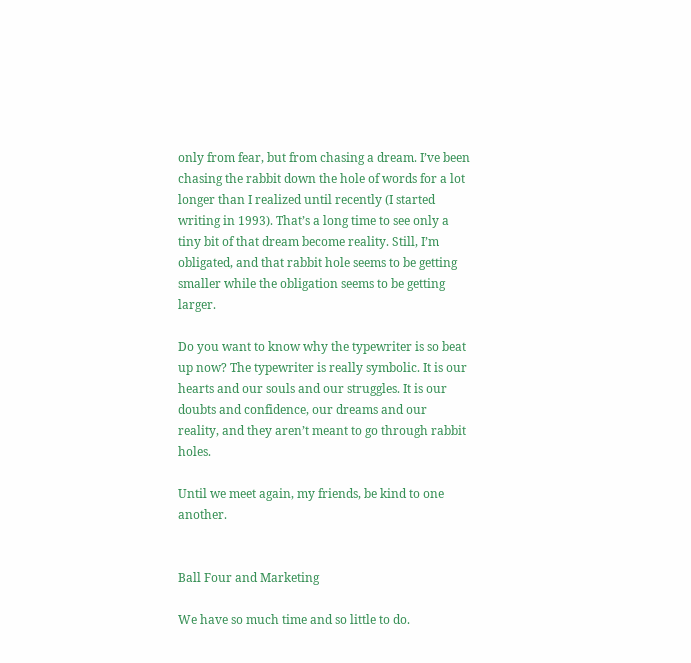only from fear, but from chasing a dream. I’ve been chasing the rabbit down the hole of words for a lot longer than I realized until recently (I started writing in 1993). That’s a long time to see only a tiny bit of that dream become reality. Still, I’m obligated, and that rabbit hole seems to be getting smaller while the obligation seems to be getting larger.

Do you want to know why the typewriter is so beat up now? The typewriter is really symbolic. It is our hearts and our souls and our struggles. It is our doubts and confidence, our dreams and our reality, and they aren’t meant to go through rabbit holes.

Until we meet again, my friends, be kind to one another.


Ball Four and Marketing

We have so much time and so little to do.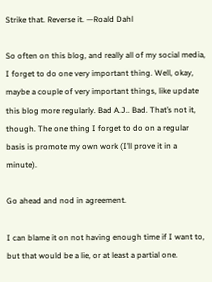Strike that. Reverse it. —Roald Dahl

So often on this blog, and really all of my social media, I forget to do one very important thing. Well, okay, maybe a couple of very important things, like update this blog more regularly. Bad A.J.. Bad. That’s not it, though. The one thing I forget to do on a regular basis is promote my own work (I’ll prove it in a minute).

Go ahead and nod in agreement.

I can blame it on not having enough time if I want to, but that would be a lie, or at least a partial one.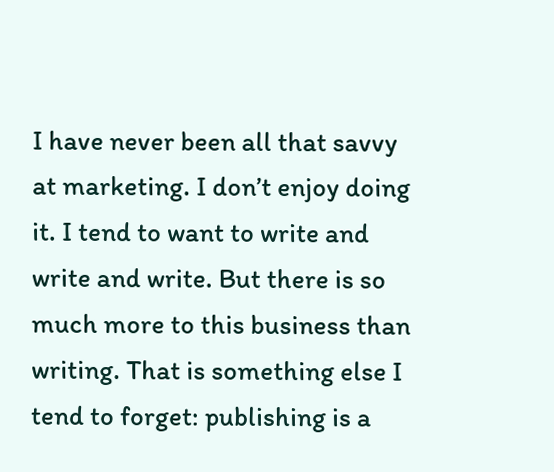I have never been all that savvy at marketing. I don’t enjoy doing it. I tend to want to write and write and write. But there is so much more to this business than writing. That is something else I tend to forget: publishing is a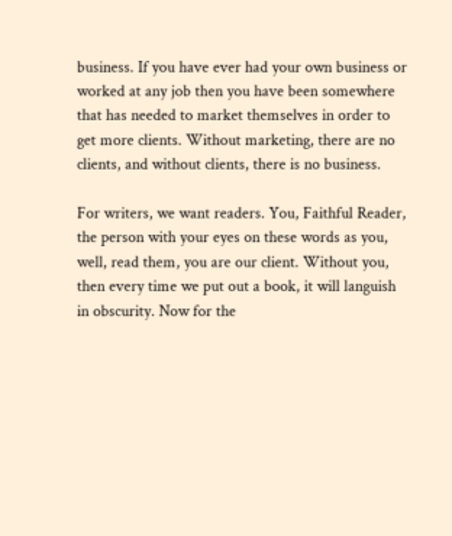business. If you have ever had your own business or worked at any job then you have been somewhere that has needed to market themselves in order to get more clients. Without marketing, there are no clients, and without clients, there is no business.

For writers, we want readers. You, Faithful Reader, the person with your eyes on these words as you, well, read them, you are our client. Without you, then every time we put out a book, it will languish in obscurity. Now for the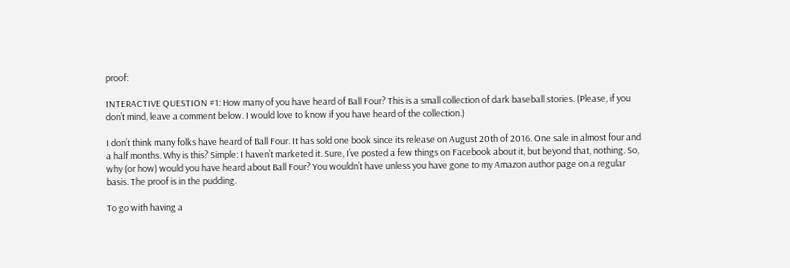proof:

INTERACTIVE QUESTION #1: How many of you have heard of Ball Four? This is a small collection of dark baseball stories. (Please, if you don’t mind, leave a comment below. I would love to know if you have heard of the collection.)

I don’t think many folks have heard of Ball Four. It has sold one book since its release on August 20th of 2016. One sale in almost four and a half months. Why is this? Simple: I haven’t marketed it. Sure, I’ve posted a few things on Facebook about it, but beyond that, nothing. So, why (or how) would you have heard about Ball Four? You wouldn’t have unless you have gone to my Amazon author page on a regular basis. The proof is in the pudding.

To go with having a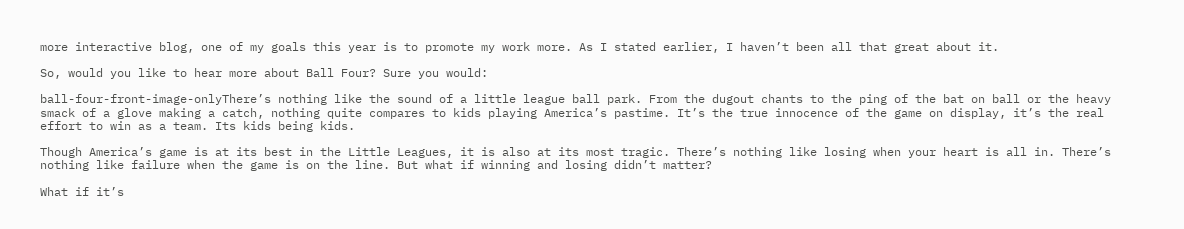more interactive blog, one of my goals this year is to promote my work more. As I stated earlier, I haven’t been all that great about it.

So, would you like to hear more about Ball Four? Sure you would:

ball-four-front-image-onlyThere’s nothing like the sound of a little league ball park. From the dugout chants to the ping of the bat on ball or the heavy smack of a glove making a catch, nothing quite compares to kids playing America’s pastime. It’s the true innocence of the game on display, it’s the real effort to win as a team. Its kids being kids.

Though America’s game is at its best in the Little Leagues, it is also at its most tragic. There’s nothing like losing when your heart is all in. There’s nothing like failure when the game is on the line. But what if winning and losing didn’t matter?

What if it’s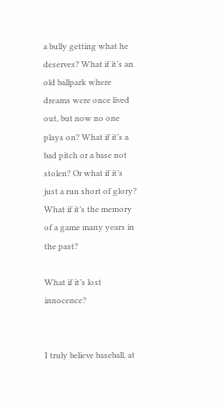a bully getting what he deserves? What if it’s an old ballpark where dreams were once lived out, but now no one plays on? What if it’s a bad pitch or a base not stolen? Or what if it’s just a run short of glory? What if it’s the memory of a game many years in the past?

What if it’s lost innocence?


I truly believe baseball, at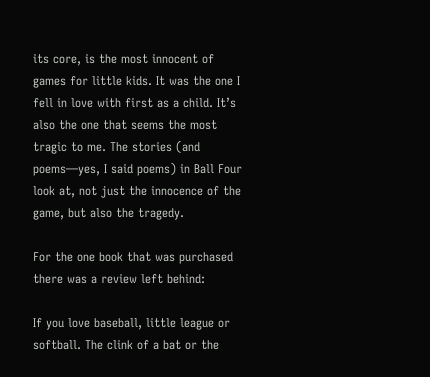its core, is the most innocent of games for little kids. It was the one I fell in love with first as a child. It’s also the one that seems the most tragic to me. The stories (and poems—yes, I said poems) in Ball Four look at, not just the innocence of the game, but also the tragedy.

For the one book that was purchased there was a review left behind:

If you love baseball, little league or softball. The clink of a bat or the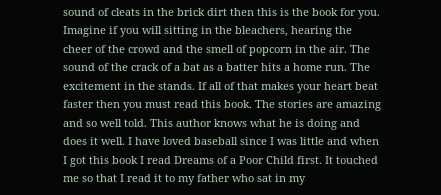sound of cleats in the brick dirt then this is the book for you. Imagine if you will sitting in the bleachers, hearing the cheer of the crowd and the smell of popcorn in the air. The sound of the crack of a bat as a batter hits a home run. The excitement in the stands. If all of that makes your heart beat faster then you must read this book. The stories are amazing and so well told. This author knows what he is doing and does it well. I have loved baseball since I was little and when I got this book I read Dreams of a Poor Child first. It touched me so that I read it to my father who sat in my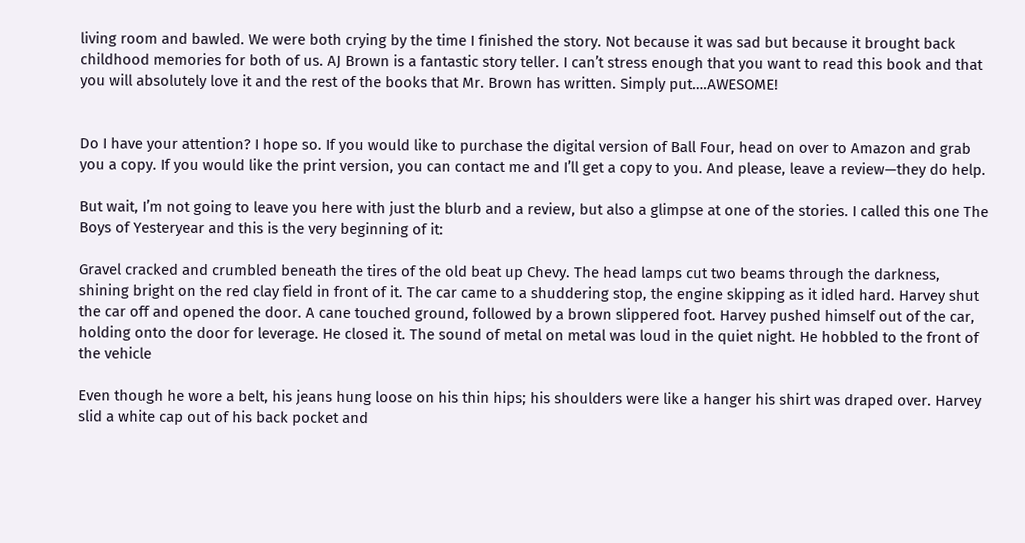living room and bawled. We were both crying by the time I finished the story. Not because it was sad but because it brought back childhood memories for both of us. AJ Brown is a fantastic story teller. I can’t stress enough that you want to read this book and that you will absolutely love it and the rest of the books that Mr. Brown has written. Simply put….AWESOME!


Do I have your attention? I hope so. If you would like to purchase the digital version of Ball Four, head on over to Amazon and grab you a copy. If you would like the print version, you can contact me and I’ll get a copy to you. And please, leave a review—they do help.

But wait, I’m not going to leave you here with just the blurb and a review, but also a glimpse at one of the stories. I called this one The Boys of Yesteryear and this is the very beginning of it:

Gravel cracked and crumbled beneath the tires of the old beat up Chevy. The head lamps cut two beams through the darkness, shining bright on the red clay field in front of it. The car came to a shuddering stop, the engine skipping as it idled hard. Harvey shut the car off and opened the door. A cane touched ground, followed by a brown slippered foot. Harvey pushed himself out of the car, holding onto the door for leverage. He closed it. The sound of metal on metal was loud in the quiet night. He hobbled to the front of the vehicle

Even though he wore a belt, his jeans hung loose on his thin hips; his shoulders were like a hanger his shirt was draped over. Harvey slid a white cap out of his back pocket and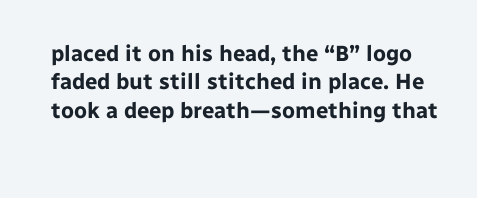placed it on his head, the “B” logo faded but still stitched in place. He took a deep breath—something that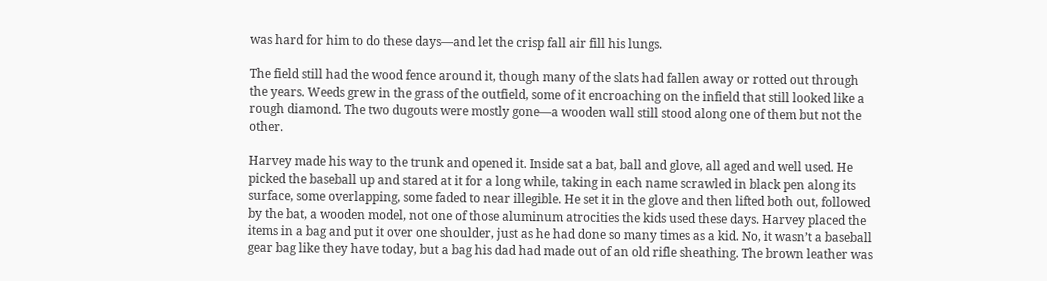was hard for him to do these days—and let the crisp fall air fill his lungs.

The field still had the wood fence around it, though many of the slats had fallen away or rotted out through the years. Weeds grew in the grass of the outfield, some of it encroaching on the infield that still looked like a rough diamond. The two dugouts were mostly gone—a wooden wall still stood along one of them but not the other.

Harvey made his way to the trunk and opened it. Inside sat a bat, ball and glove, all aged and well used. He picked the baseball up and stared at it for a long while, taking in each name scrawled in black pen along its surface, some overlapping, some faded to near illegible. He set it in the glove and then lifted both out, followed by the bat, a wooden model, not one of those aluminum atrocities the kids used these days. Harvey placed the items in a bag and put it over one shoulder, just as he had done so many times as a kid. No, it wasn’t a baseball gear bag like they have today, but a bag his dad had made out of an old rifle sheathing. The brown leather was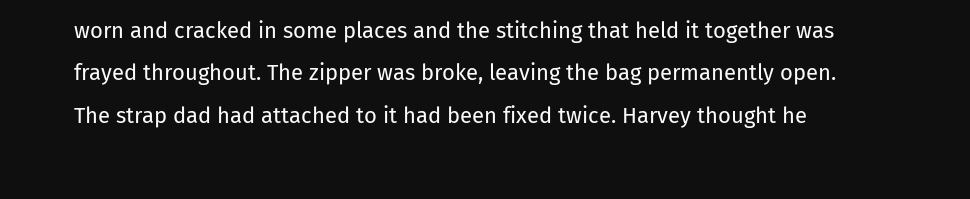worn and cracked in some places and the stitching that held it together was frayed throughout. The zipper was broke, leaving the bag permanently open. The strap dad had attached to it had been fixed twice. Harvey thought he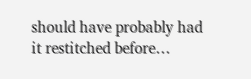should have probably had it restitched before…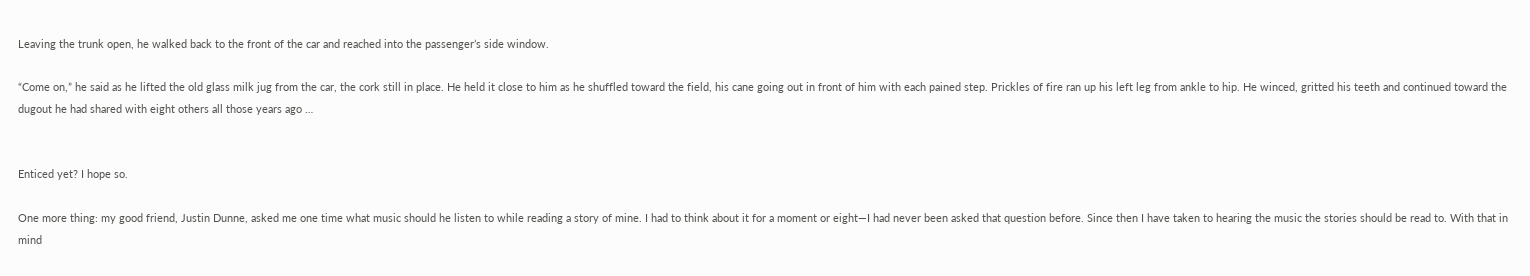Leaving the trunk open, he walked back to the front of the car and reached into the passenger’s side window.

“Come on,” he said as he lifted the old glass milk jug from the car, the cork still in place. He held it close to him as he shuffled toward the field, his cane going out in front of him with each pained step. Prickles of fire ran up his left leg from ankle to hip. He winced, gritted his teeth and continued toward the dugout he had shared with eight others all those years ago …


Enticed yet? I hope so.

One more thing: my good friend, Justin Dunne, asked me one time what music should he listen to while reading a story of mine. I had to think about it for a moment or eight—I had never been asked that question before. Since then I have taken to hearing the music the stories should be read to. With that in mind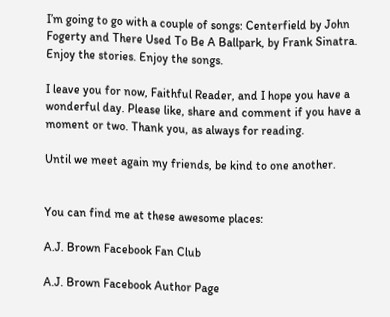I’m going to go with a couple of songs: Centerfield by John Fogerty and There Used To Be A Ballpark, by Frank Sinatra. Enjoy the stories. Enjoy the songs.

I leave you for now, Faithful Reader, and I hope you have a wonderful day. Please like, share and comment if you have a moment or two. Thank you, as always for reading.

Until we meet again my friends, be kind to one another.


You can find me at these awesome places:

A.J. Brown Facebook Fan Club

A.J. Brown Facebook Author Page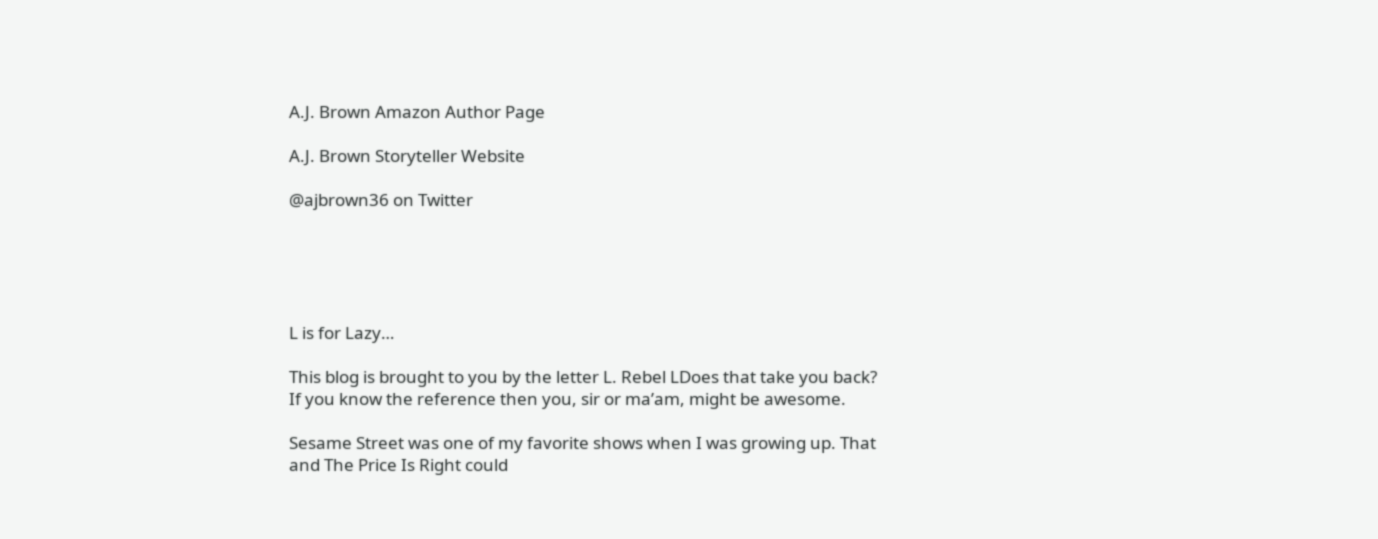A.J. Brown Amazon Author Page

A.J. Brown Storyteller Website

@ajbrown36 on Twitter





L is for Lazy…

This blog is brought to you by the letter L. Rebel LDoes that take you back? If you know the reference then you, sir or ma’am, might be awesome.

Sesame Street was one of my favorite shows when I was growing up. That and The Price Is Right could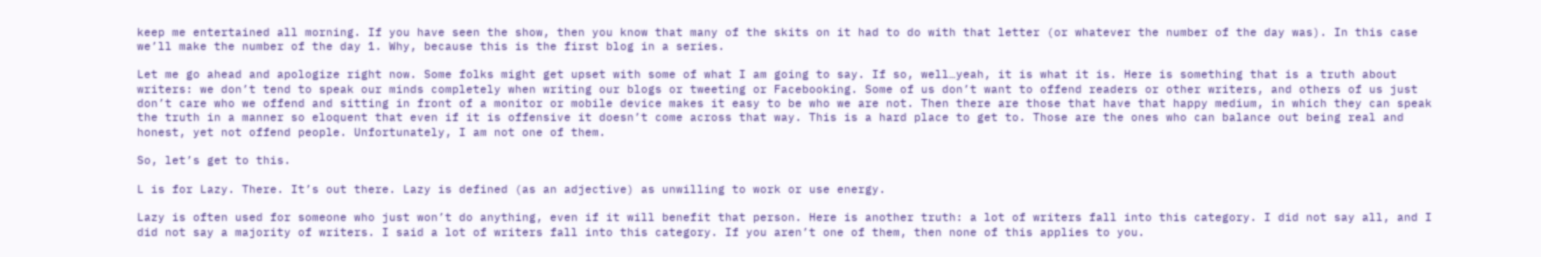keep me entertained all morning. If you have seen the show, then you know that many of the skits on it had to do with that letter (or whatever the number of the day was). In this case we’ll make the number of the day 1. Why, because this is the first blog in a series.

Let me go ahead and apologize right now. Some folks might get upset with some of what I am going to say. If so, well…yeah, it is what it is. Here is something that is a truth about writers: we don’t tend to speak our minds completely when writing our blogs or tweeting or Facebooking. Some of us don’t want to offend readers or other writers, and others of us just don’t care who we offend and sitting in front of a monitor or mobile device makes it easy to be who we are not. Then there are those that have that happy medium, in which they can speak the truth in a manner so eloquent that even if it is offensive it doesn’t come across that way. This is a hard place to get to. Those are the ones who can balance out being real and honest, yet not offend people. Unfortunately, I am not one of them.

So, let’s get to this.

L is for Lazy. There. It’s out there. Lazy is defined (as an adjective) as unwilling to work or use energy.

Lazy is often used for someone who just won’t do anything, even if it will benefit that person. Here is another truth: a lot of writers fall into this category. I did not say all, and I did not say a majority of writers. I said a lot of writers fall into this category. If you aren’t one of them, then none of this applies to you.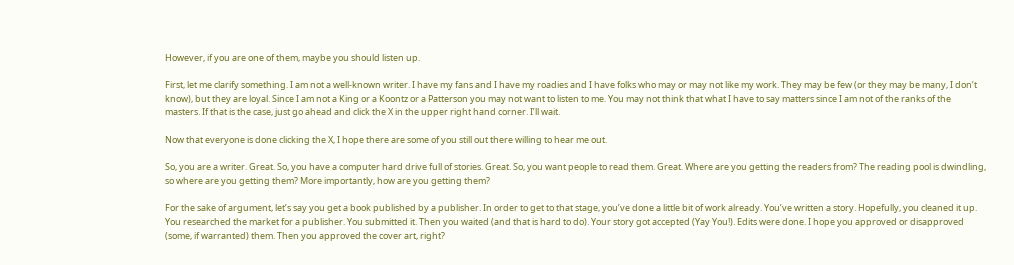However, if you are one of them, maybe you should listen up.

First, let me clarify something. I am not a well-known writer. I have my fans and I have my roadies and I have folks who may or may not like my work. They may be few (or they may be many, I don’t know), but they are loyal. Since I am not a King or a Koontz or a Patterson you may not want to listen to me. You may not think that what I have to say matters since I am not of the ranks of the masters. If that is the case, just go ahead and click the X in the upper right hand corner. I’ll wait.

Now that everyone is done clicking the X, I hope there are some of you still out there willing to hear me out.

So, you are a writer. Great. So, you have a computer hard drive full of stories. Great. So, you want people to read them. Great. Where are you getting the readers from? The reading pool is dwindling, so where are you getting them? More importantly, how are you getting them?

For the sake of argument, let’s say you get a book published by a publisher. In order to get to that stage, you’ve done a little bit of work already. You’ve written a story. Hopefully, you cleaned it up. You researched the market for a publisher. You submitted it. Then you waited (and that is hard to do). Your story got accepted (Yay You!). Edits were done. I hope you approved or disapproved (some, if warranted) them. Then you approved the cover art, right?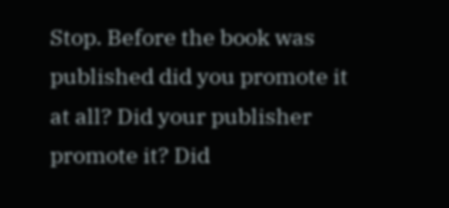Stop. Before the book was published did you promote it at all? Did your publisher promote it? Did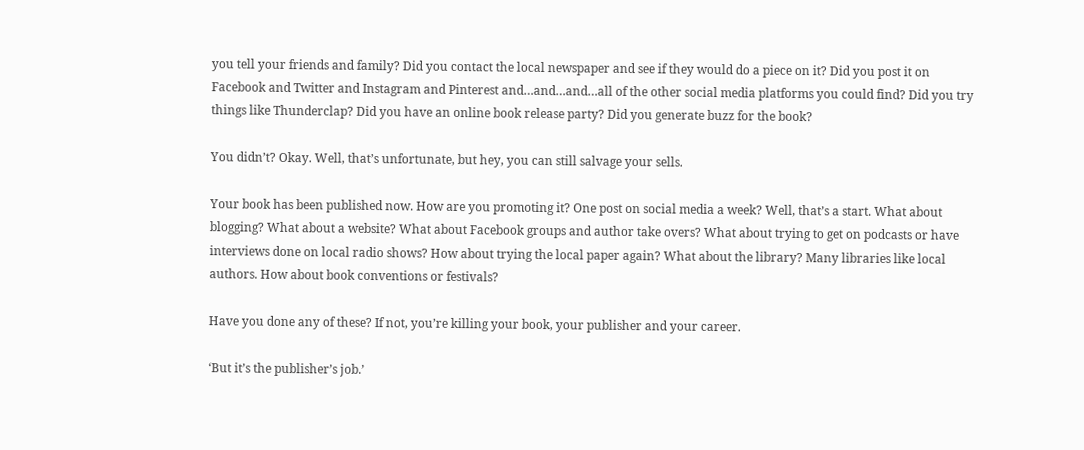you tell your friends and family? Did you contact the local newspaper and see if they would do a piece on it? Did you post it on Facebook and Twitter and Instagram and Pinterest and…and…and…all of the other social media platforms you could find? Did you try things like Thunderclap? Did you have an online book release party? Did you generate buzz for the book?

You didn’t? Okay. Well, that’s unfortunate, but hey, you can still salvage your sells.

Your book has been published now. How are you promoting it? One post on social media a week? Well, that’s a start. What about blogging? What about a website? What about Facebook groups and author take overs? What about trying to get on podcasts or have interviews done on local radio shows? How about trying the local paper again? What about the library? Many libraries like local authors. How about book conventions or festivals?

Have you done any of these? If not, you’re killing your book, your publisher and your career.

‘But it’s the publisher’s job.’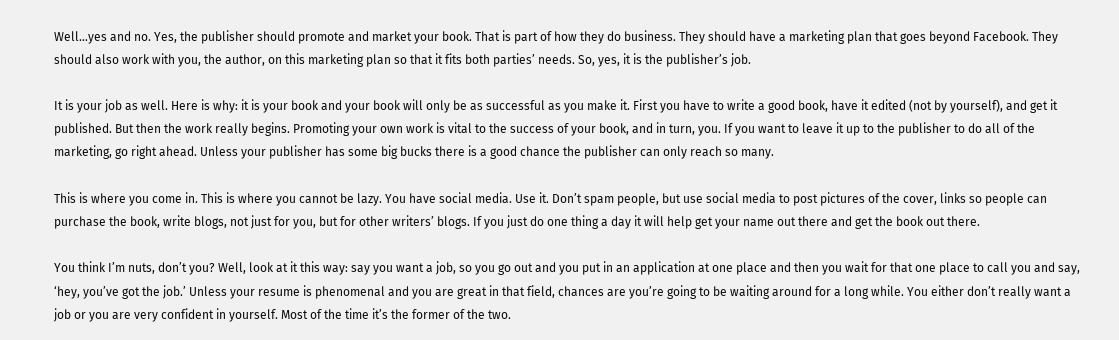Well…yes and no. Yes, the publisher should promote and market your book. That is part of how they do business. They should have a marketing plan that goes beyond Facebook. They should also work with you, the author, on this marketing plan so that it fits both parties’ needs. So, yes, it is the publisher’s job.

It is your job as well. Here is why: it is your book and your book will only be as successful as you make it. First you have to write a good book, have it edited (not by yourself), and get it published. But then the work really begins. Promoting your own work is vital to the success of your book, and in turn, you. If you want to leave it up to the publisher to do all of the marketing, go right ahead. Unless your publisher has some big bucks there is a good chance the publisher can only reach so many.

This is where you come in. This is where you cannot be lazy. You have social media. Use it. Don’t spam people, but use social media to post pictures of the cover, links so people can purchase the book, write blogs, not just for you, but for other writers’ blogs. If you just do one thing a day it will help get your name out there and get the book out there.

You think I’m nuts, don’t you? Well, look at it this way: say you want a job, so you go out and you put in an application at one place and then you wait for that one place to call you and say, ‘hey, you’ve got the job.’ Unless your resume is phenomenal and you are great in that field, chances are you’re going to be waiting around for a long while. You either don’t really want a job or you are very confident in yourself. Most of the time it’s the former of the two.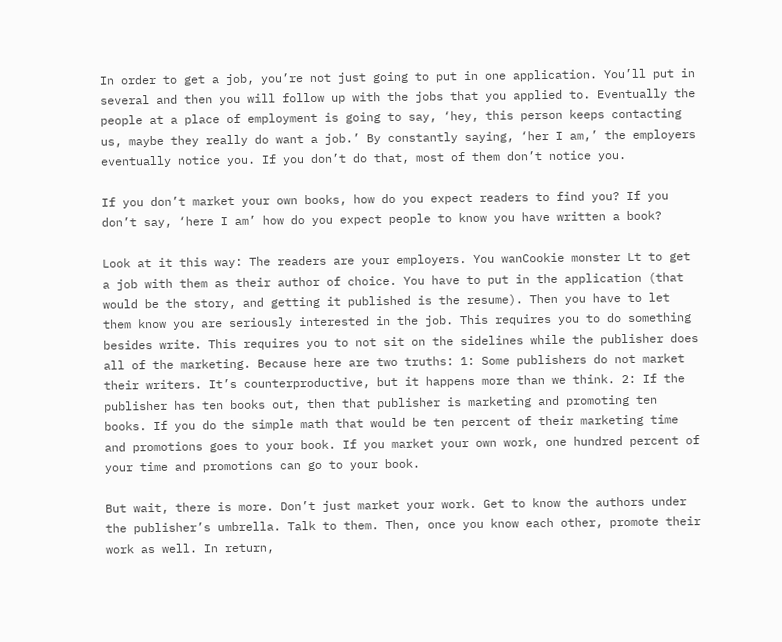In order to get a job, you’re not just going to put in one application. You’ll put in several and then you will follow up with the jobs that you applied to. Eventually the people at a place of employment is going to say, ‘hey, this person keeps contacting us, maybe they really do want a job.’ By constantly saying, ‘her I am,’ the employers eventually notice you. If you don’t do that, most of them don’t notice you.

If you don’t market your own books, how do you expect readers to find you? If you don’t say, ‘here I am’ how do you expect people to know you have written a book?

Look at it this way: The readers are your employers. You wanCookie monster Lt to get a job with them as their author of choice. You have to put in the application (that would be the story, and getting it published is the resume). Then you have to let them know you are seriously interested in the job. This requires you to do something besides write. This requires you to not sit on the sidelines while the publisher does all of the marketing. Because here are two truths: 1: Some publishers do not market their writers. It’s counterproductive, but it happens more than we think. 2: If the publisher has ten books out, then that publisher is marketing and promoting ten books. If you do the simple math that would be ten percent of their marketing time and promotions goes to your book. If you market your own work, one hundred percent of your time and promotions can go to your book.

But wait, there is more. Don’t just market your work. Get to know the authors under the publisher’s umbrella. Talk to them. Then, once you know each other, promote their work as well. In return,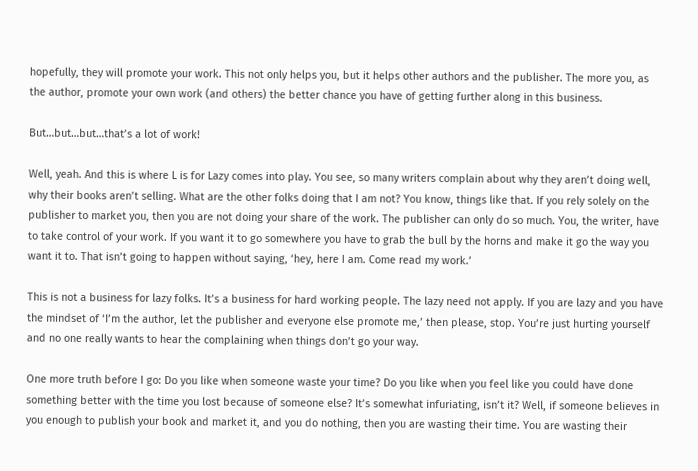hopefully, they will promote your work. This not only helps you, but it helps other authors and the publisher. The more you, as the author, promote your own work (and others) the better chance you have of getting further along in this business.

But…but…but…that’s a lot of work!

Well, yeah. And this is where L is for Lazy comes into play. You see, so many writers complain about why they aren’t doing well, why their books aren’t selling. What are the other folks doing that I am not? You know, things like that. If you rely solely on the publisher to market you, then you are not doing your share of the work. The publisher can only do so much. You, the writer, have to take control of your work. If you want it to go somewhere you have to grab the bull by the horns and make it go the way you want it to. That isn’t going to happen without saying, ‘hey, here I am. Come read my work.’

This is not a business for lazy folks. It’s a business for hard working people. The lazy need not apply. If you are lazy and you have the mindset of ‘I’m the author, let the publisher and everyone else promote me,’ then please, stop. You’re just hurting yourself and no one really wants to hear the complaining when things don’t go your way.

One more truth before I go: Do you like when someone waste your time? Do you like when you feel like you could have done something better with the time you lost because of someone else? It’s somewhat infuriating, isn’t it? Well, if someone believes in you enough to publish your book and market it, and you do nothing, then you are wasting their time. You are wasting their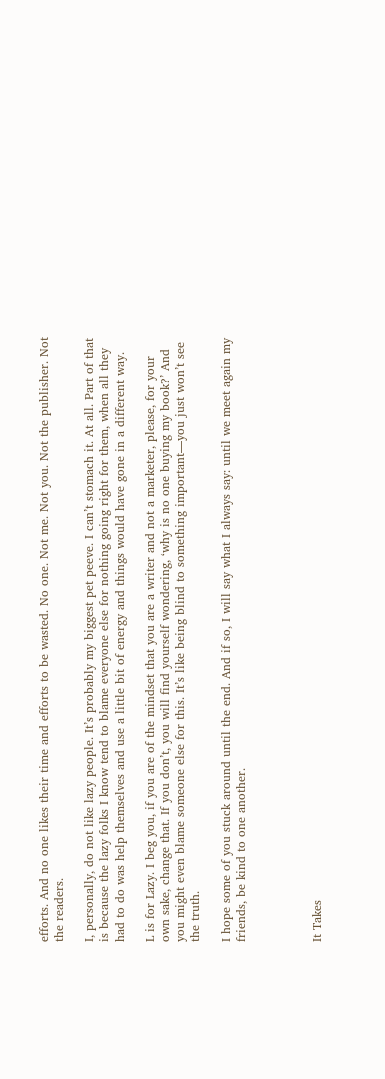efforts. And no one likes their time and efforts to be wasted. No one. Not me. Not you. Not the publisher. Not the readers.

I, personally, do not like lazy people. It’s probably my biggest pet peeve. I can’t stomach it. At all. Part of that is because the lazy folks I know tend to blame everyone else for nothing going right for them, when all they had to do was help themselves and use a little bit of energy and things would have gone in a different way.

L is for Lazy. I beg you, if you are of the mindset that you are a writer and not a marketer, please, for your own sake, change that. If you don’t, you will find yourself wondering, ‘why is no one buying my book?’ And you might even blame someone else for this. It’s like being blind to something important—you just won’t see the truth.

I hope some of you stuck around until the end. And if so, I will say what I always say: until we meet again my friends, be kind to one another.




It Takes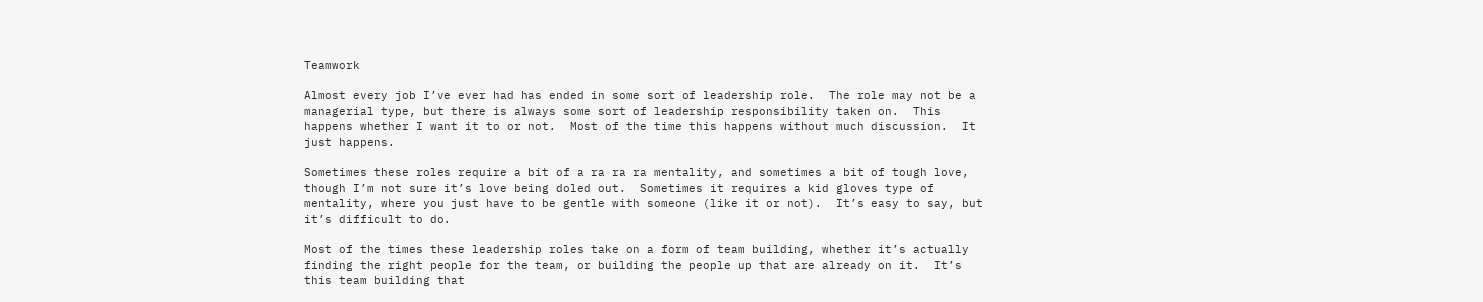Teamwork

Almost every job I’ve ever had has ended in some sort of leadership role.  The role may not be a managerial type, but there is always some sort of leadership responsibility taken on.  This happens whether I want it to or not.  Most of the time this happens without much discussion.  It just happens.

Sometimes these roles require a bit of a ra ra ra mentality, and sometimes a bit of tough love, though I’m not sure it’s love being doled out.  Sometimes it requires a kid gloves type of mentality, where you just have to be gentle with someone (like it or not).  It’s easy to say, but it’s difficult to do.

Most of the times these leadership roles take on a form of team building, whether it’s actually finding the right people for the team, or building the people up that are already on it.  It’s this team building that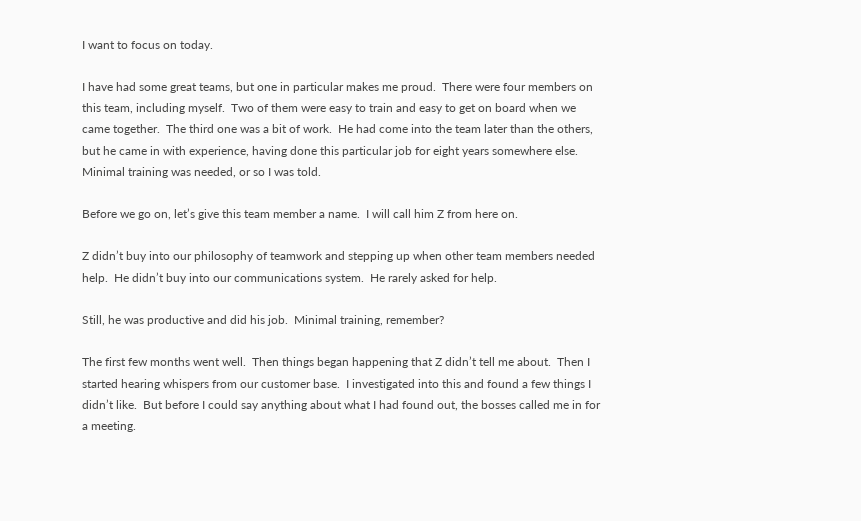I want to focus on today.

I have had some great teams, but one in particular makes me proud.  There were four members on this team, including myself.  Two of them were easy to train and easy to get on board when we came together.  The third one was a bit of work.  He had come into the team later than the others, but he came in with experience, having done this particular job for eight years somewhere else.  Minimal training was needed, or so I was told.

Before we go on, let’s give this team member a name.  I will call him Z from here on.

Z didn’t buy into our philosophy of teamwork and stepping up when other team members needed help.  He didn’t buy into our communications system.  He rarely asked for help.

Still, he was productive and did his job.  Minimal training, remember?

The first few months went well.  Then things began happening that Z didn’t tell me about.  Then I started hearing whispers from our customer base.  I investigated into this and found a few things I didn’t like.  But before I could say anything about what I had found out, the bosses called me in for a meeting.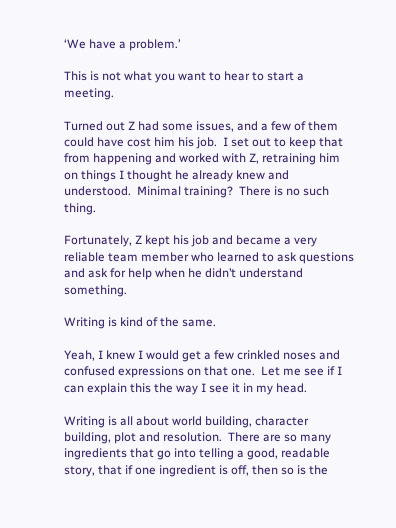‘We have a problem.’

This is not what you want to hear to start a meeting.

Turned out Z had some issues, and a few of them could have cost him his job.  I set out to keep that from happening and worked with Z, retraining him on things I thought he already knew and understood.  Minimal training?  There is no such thing.

Fortunately, Z kept his job and became a very reliable team member who learned to ask questions and ask for help when he didn’t understand something.

Writing is kind of the same.

Yeah, I knew I would get a few crinkled noses and confused expressions on that one.  Let me see if I can explain this the way I see it in my head.

Writing is all about world building, character building, plot and resolution.  There are so many ingredients that go into telling a good, readable story, that if one ingredient is off, then so is the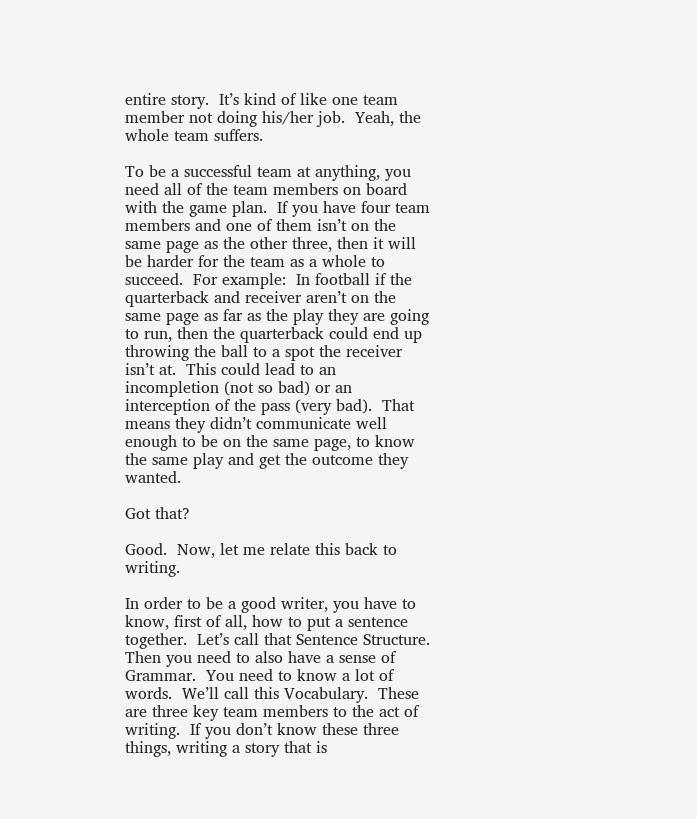entire story.  It’s kind of like one team member not doing his/her job.  Yeah, the whole team suffers.

To be a successful team at anything, you need all of the team members on board with the game plan.  If you have four team members and one of them isn’t on the same page as the other three, then it will be harder for the team as a whole to succeed.  For example:  In football if the quarterback and receiver aren’t on the same page as far as the play they are going to run, then the quarterback could end up throwing the ball to a spot the receiver isn’t at.  This could lead to an incompletion (not so bad) or an interception of the pass (very bad).  That means they didn’t communicate well enough to be on the same page, to know the same play and get the outcome they wanted.

Got that?

Good.  Now, let me relate this back to writing.

In order to be a good writer, you have to know, first of all, how to put a sentence together.  Let’s call that Sentence Structure.  Then you need to also have a sense of Grammar.  You need to know a lot of words.  We’ll call this Vocabulary.  These are three key team members to the act of writing.  If you don’t know these three things, writing a story that is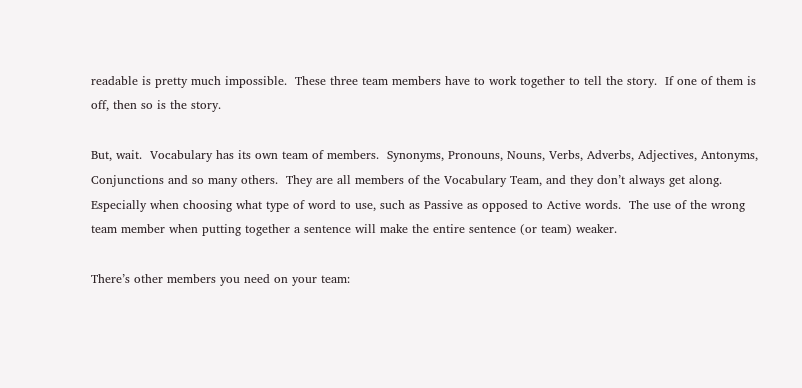readable is pretty much impossible.  These three team members have to work together to tell the story.  If one of them is off, then so is the story.

But, wait.  Vocabulary has its own team of members.  Synonyms, Pronouns, Nouns, Verbs, Adverbs, Adjectives, Antonyms, Conjunctions and so many others.  They are all members of the Vocabulary Team, and they don’t always get along.  Especially when choosing what type of word to use, such as Passive as opposed to Active words.  The use of the wrong team member when putting together a sentence will make the entire sentence (or team) weaker.

There’s other members you need on your team: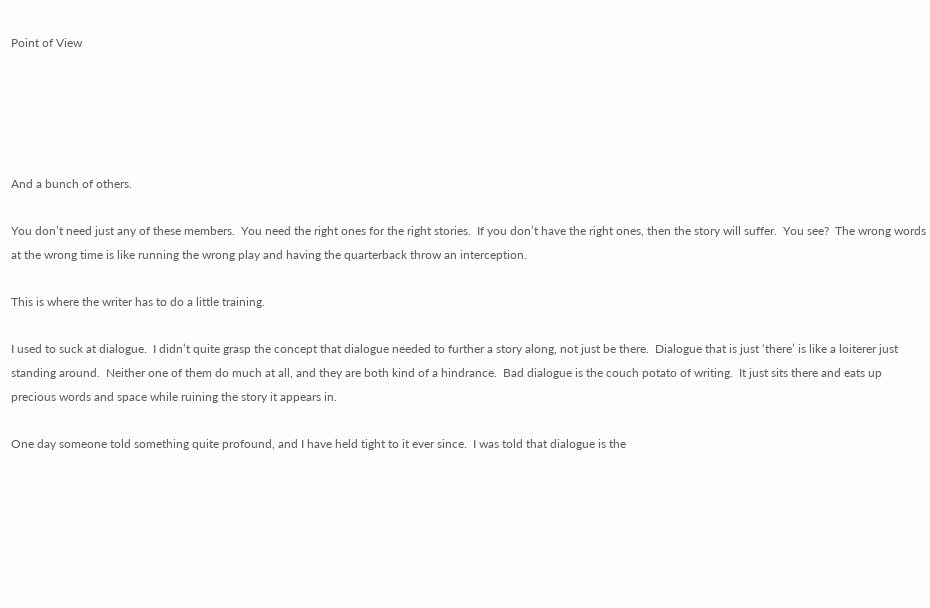Point of View





And a bunch of others.

You don’t need just any of these members.  You need the right ones for the right stories.  If you don’t have the right ones, then the story will suffer.  You see?  The wrong words at the wrong time is like running the wrong play and having the quarterback throw an interception.

This is where the writer has to do a little training.

I used to suck at dialogue.  I didn’t quite grasp the concept that dialogue needed to further a story along, not just be there.  Dialogue that is just ‘there’ is like a loiterer just standing around.  Neither one of them do much at all, and they are both kind of a hindrance.  Bad dialogue is the couch potato of writing.  It just sits there and eats up precious words and space while ruining the story it appears in.

One day someone told something quite profound, and I have held tight to it ever since.  I was told that dialogue is the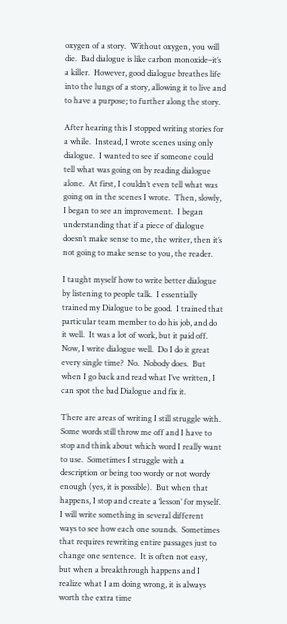oxygen of a story.  Without oxygen, you will die.  Bad dialogue is like carbon monoxide–it’s a killer.  However, good dialogue breathes life into the lungs of a story, allowing it to live and to have a purpose; to further along the story.

After hearing this I stopped writing stories for a while.  Instead, I wrote scenes using only dialogue.  I wanted to see if someone could tell what was going on by reading dialogue alone.  At first, I couldn’t even tell what was going on in the scenes I wrote.  Then, slowly, I began to see an improvement.  I began understanding that if a piece of dialogue doesn’t make sense to me, the writer, then it’s not going to make sense to you, the reader.

I taught myself how to write better dialogue by listening to people talk.  I essentially trained my Dialogue to be good.  I trained that particular team member to do his job, and do it well.  It was a lot of work, but it paid off.  Now, I write dialogue well.  Do I do it great every single time?  No.  Nobody does.  But when I go back and read what I’ve written, I can spot the bad Dialogue and fix it.

There are areas of writing I still struggle with.  Some words still throw me off and I have to stop and think about which word I really want to use.  Sometimes I struggle with a description or being too wordy or not wordy enough (yes, it is possible).  But when that happens, I stop and create a ‘lesson’ for myself.  I will write something in several different ways to see how each one sounds.  Sometimes that requires rewriting entire passages just to change one sentence.  It is often not easy, but when a breakthrough happens and I realize what I am doing wrong, it is always worth the extra time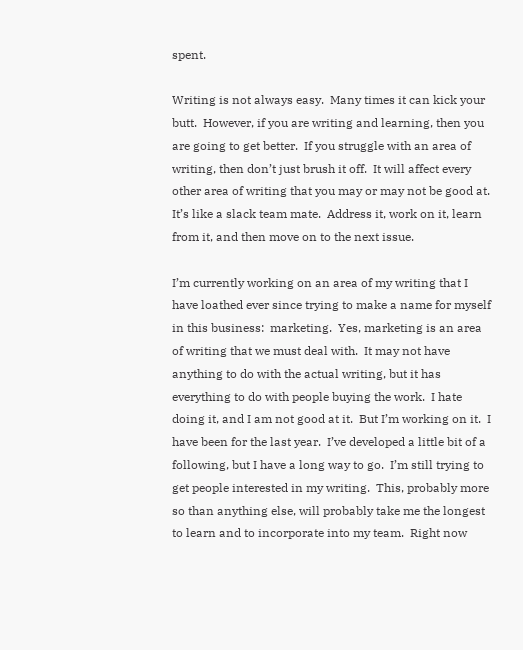spent.

Writing is not always easy.  Many times it can kick your butt.  However, if you are writing and learning, then you are going to get better.  If you struggle with an area of writing, then don’t just brush it off.  It will affect every other area of writing that you may or may not be good at.  It’s like a slack team mate.  Address it, work on it, learn from it, and then move on to the next issue.

I’m currently working on an area of my writing that I have loathed ever since trying to make a name for myself in this business:  marketing.  Yes, marketing is an area of writing that we must deal with.  It may not have anything to do with the actual writing, but it has everything to do with people buying the work.  I hate doing it, and I am not good at it.  But I’m working on it.  I have been for the last year.  I’ve developed a little bit of a following, but I have a long way to go.  I’m still trying to get people interested in my writing.  This, probably more so than anything else, will probably take me the longest to learn and to incorporate into my team.  Right now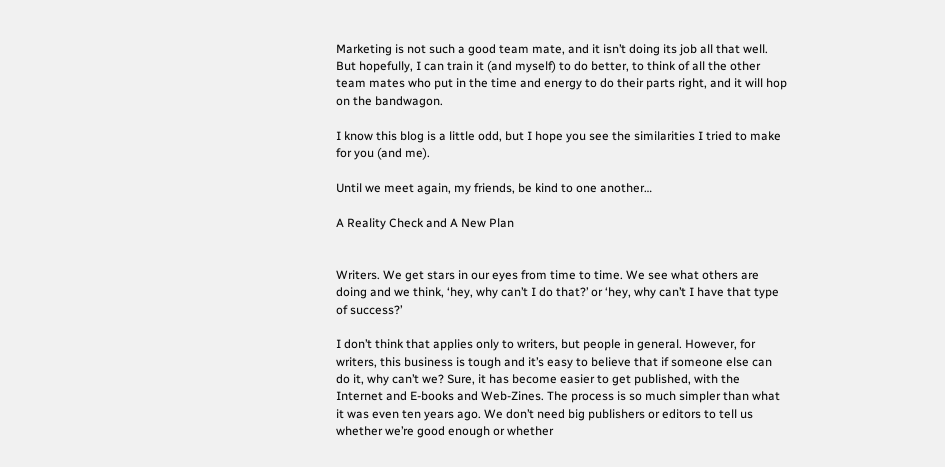Marketing is not such a good team mate, and it isn’t doing its job all that well.  But hopefully, I can train it (and myself) to do better, to think of all the other team mates who put in the time and energy to do their parts right, and it will hop on the bandwagon.

I know this blog is a little odd, but I hope you see the similarities I tried to make for you (and me).

Until we meet again, my friends, be kind to one another…

A Reality Check and A New Plan


Writers. We get stars in our eyes from time to time. We see what others are doing and we think, ‘hey, why can’t I do that?’ or ‘hey, why can’t I have that type of success?’

I don’t think that applies only to writers, but people in general. However, for writers, this business is tough and it’s easy to believe that if someone else can do it, why can’t we? Sure, it has become easier to get published, with the Internet and E-books and Web-Zines. The process is so much simpler than what it was even ten years ago. We don’t need big publishers or editors to tell us whether we’re good enough or whether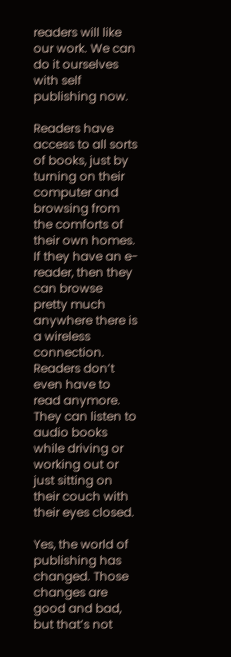readers will like our work. We can do it ourselves with self publishing now.

Readers have access to all sorts of books, just by turning on their computer and browsing from the comforts of their own homes. If they have an e-reader, then they can browse pretty much anywhere there is a wireless connection. Readers don’t even have to read anymore. They can listen to audio books while driving or working out or just sitting on their couch with their eyes closed.

Yes, the world of publishing has changed. Those changes are good and bad, but that’s not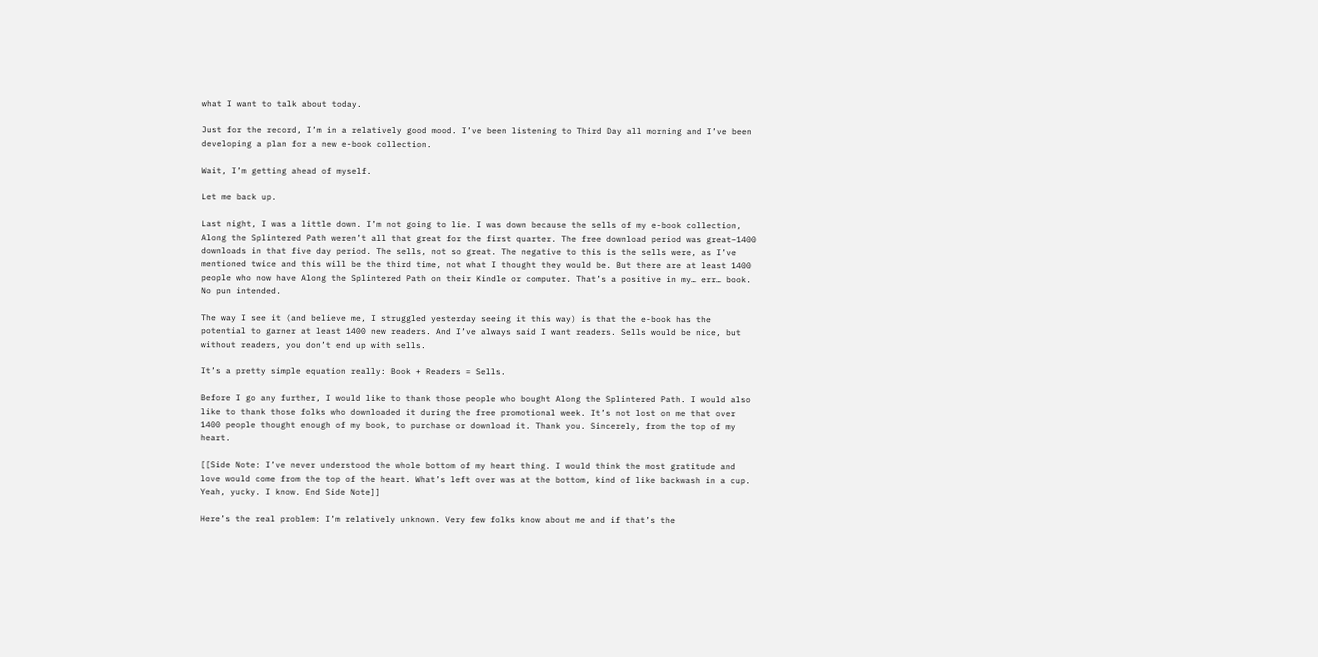what I want to talk about today.

Just for the record, I’m in a relatively good mood. I’ve been listening to Third Day all morning and I’ve been developing a plan for a new e-book collection.

Wait, I’m getting ahead of myself.

Let me back up.

Last night, I was a little down. I’m not going to lie. I was down because the sells of my e-book collection, Along the Splintered Path weren’t all that great for the first quarter. The free download period was great–1400 downloads in that five day period. The sells, not so great. The negative to this is the sells were, as I’ve mentioned twice and this will be the third time, not what I thought they would be. But there are at least 1400 people who now have Along the Splintered Path on their Kindle or computer. That’s a positive in my… err… book. No pun intended.

The way I see it (and believe me, I struggled yesterday seeing it this way) is that the e-book has the potential to garner at least 1400 new readers. And I’ve always said I want readers. Sells would be nice, but without readers, you don’t end up with sells.

It’s a pretty simple equation really: Book + Readers = Sells.

Before I go any further, I would like to thank those people who bought Along the Splintered Path. I would also like to thank those folks who downloaded it during the free promotional week. It’s not lost on me that over 1400 people thought enough of my book, to purchase or download it. Thank you. Sincerely, from the top of my heart.

[[Side Note: I’ve never understood the whole bottom of my heart thing. I would think the most gratitude and love would come from the top of the heart. What’s left over was at the bottom, kind of like backwash in a cup. Yeah, yucky. I know. End Side Note]]

Here’s the real problem: I’m relatively unknown. Very few folks know about me and if that’s the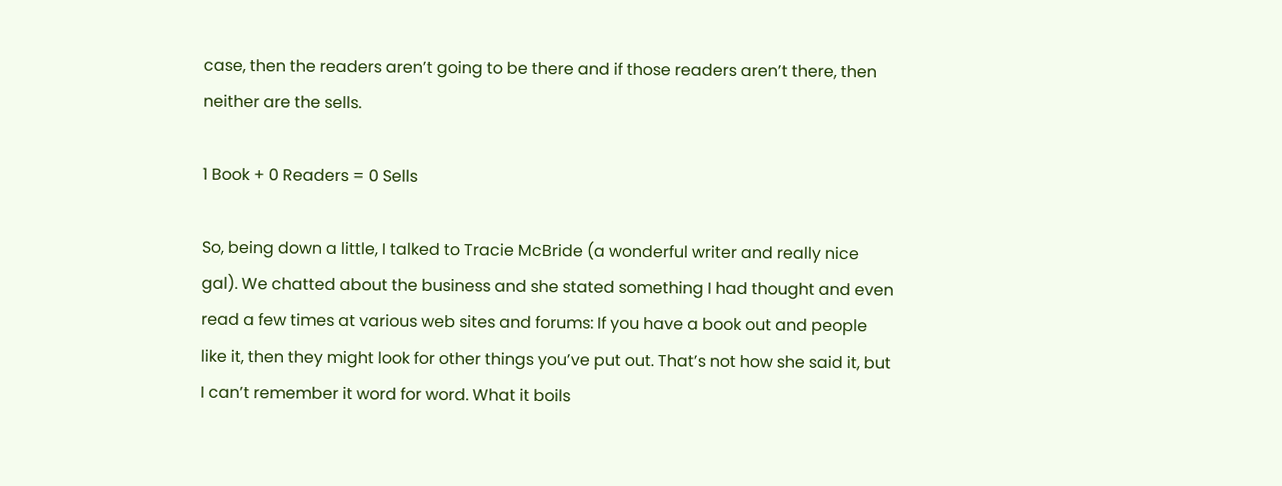case, then the readers aren’t going to be there and if those readers aren’t there, then neither are the sells.

1 Book + 0 Readers = 0 Sells

So, being down a little, I talked to Tracie McBride (a wonderful writer and really nice gal). We chatted about the business and she stated something I had thought and even read a few times at various web sites and forums: If you have a book out and people like it, then they might look for other things you’ve put out. That’s not how she said it, but I can’t remember it word for word. What it boils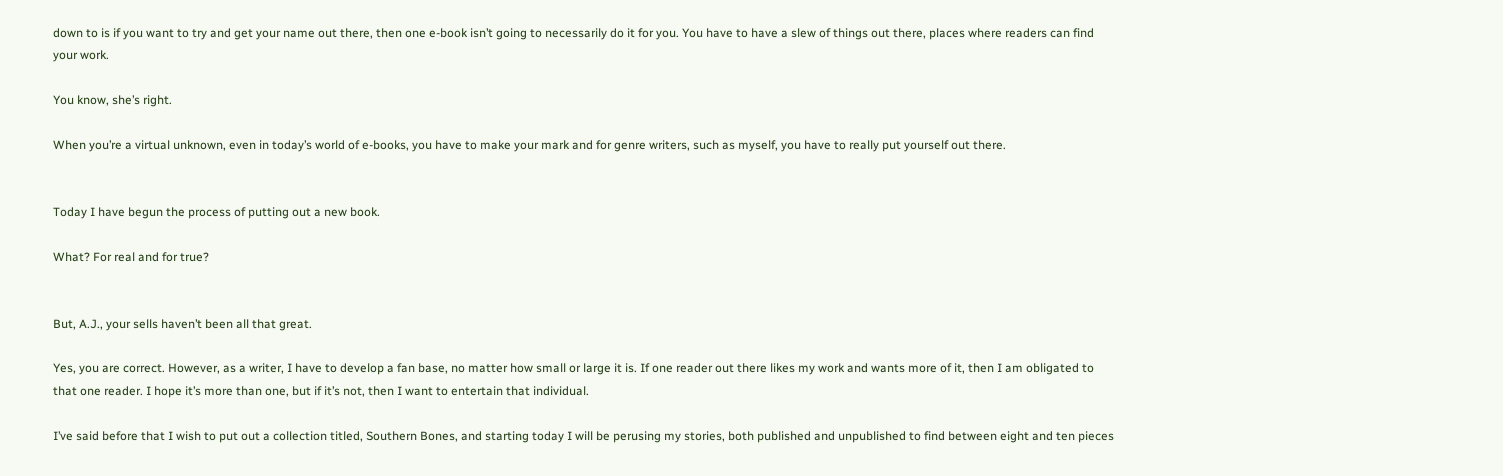down to is if you want to try and get your name out there, then one e-book isn’t going to necessarily do it for you. You have to have a slew of things out there, places where readers can find your work.

You know, she’s right.

When you’re a virtual unknown, even in today’s world of e-books, you have to make your mark and for genre writers, such as myself, you have to really put yourself out there.


Today I have begun the process of putting out a new book.

What? For real and for true?


But, A.J., your sells haven’t been all that great.

Yes, you are correct. However, as a writer, I have to develop a fan base, no matter how small or large it is. If one reader out there likes my work and wants more of it, then I am obligated to that one reader. I hope it’s more than one, but if it’s not, then I want to entertain that individual.

I’ve said before that I wish to put out a collection titled, Southern Bones, and starting today I will be perusing my stories, both published and unpublished to find between eight and ten pieces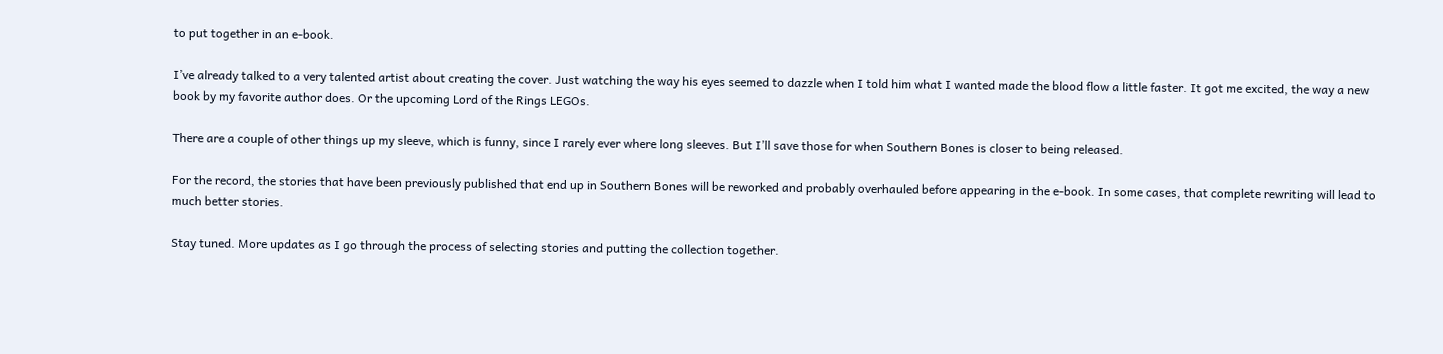to put together in an e-book.

I’ve already talked to a very talented artist about creating the cover. Just watching the way his eyes seemed to dazzle when I told him what I wanted made the blood flow a little faster. It got me excited, the way a new book by my favorite author does. Or the upcoming Lord of the Rings LEGOs.

There are a couple of other things up my sleeve, which is funny, since I rarely ever where long sleeves. But I’ll save those for when Southern Bones is closer to being released.

For the record, the stories that have been previously published that end up in Southern Bones will be reworked and probably overhauled before appearing in the e-book. In some cases, that complete rewriting will lead to much better stories.

Stay tuned. More updates as I go through the process of selecting stories and putting the collection together.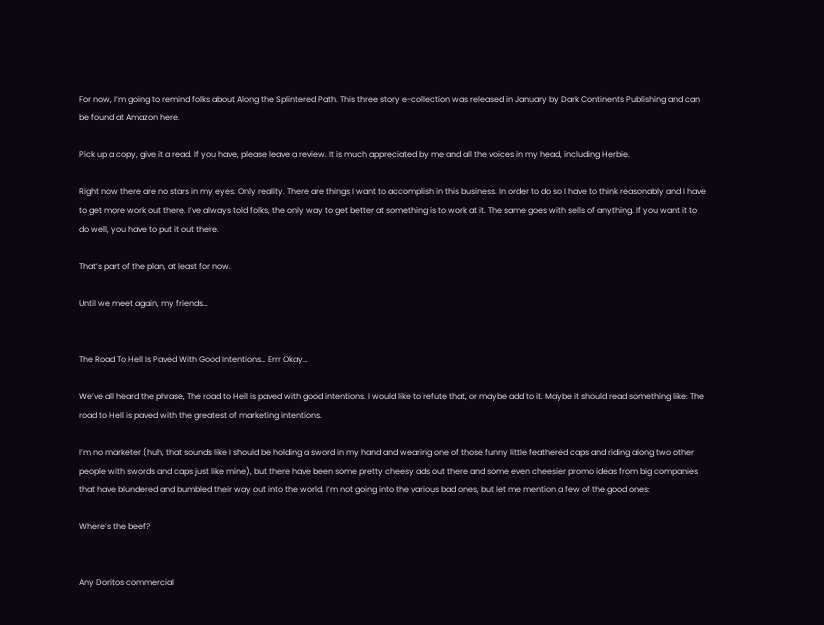For now, I’m going to remind folks about Along the Splintered Path. This three story e-collection was released in January by Dark Continents Publishing and can be found at Amazon here.

Pick up a copy, give it a read. If you have, please leave a review. It is much appreciated by me and all the voices in my head, including Herbie.

Right now there are no stars in my eyes. Only reality. There are things I want to accomplish in this business. In order to do so I have to think reasonably and I have to get more work out there. I’ve always told folks, the only way to get better at something is to work at it. The same goes with sells of anything. If you want it to do well, you have to put it out there.

That’s part of the plan, at least for now.

Until we meet again, my friends…


The Road To Hell Is Paved With Good Intentions… Errr Okay…

We’ve all heard the phrase, The road to Hell is paved with good intentions. I would like to refute that, or maybe add to it. Maybe it should read something like: The road to Hell is paved with the greatest of marketing intentions.

I’m no marketer (huh, that sounds like I should be holding a sword in my hand and wearing one of those funny little feathered caps and riding along two other people with swords and caps just like mine), but there have been some pretty cheesy ads out there and some even cheesier promo ideas from big companies that have blundered and bumbled their way out into the world. I’m not going into the various bad ones, but let me mention a few of the good ones:

Where’s the beef?


Any Doritos commercial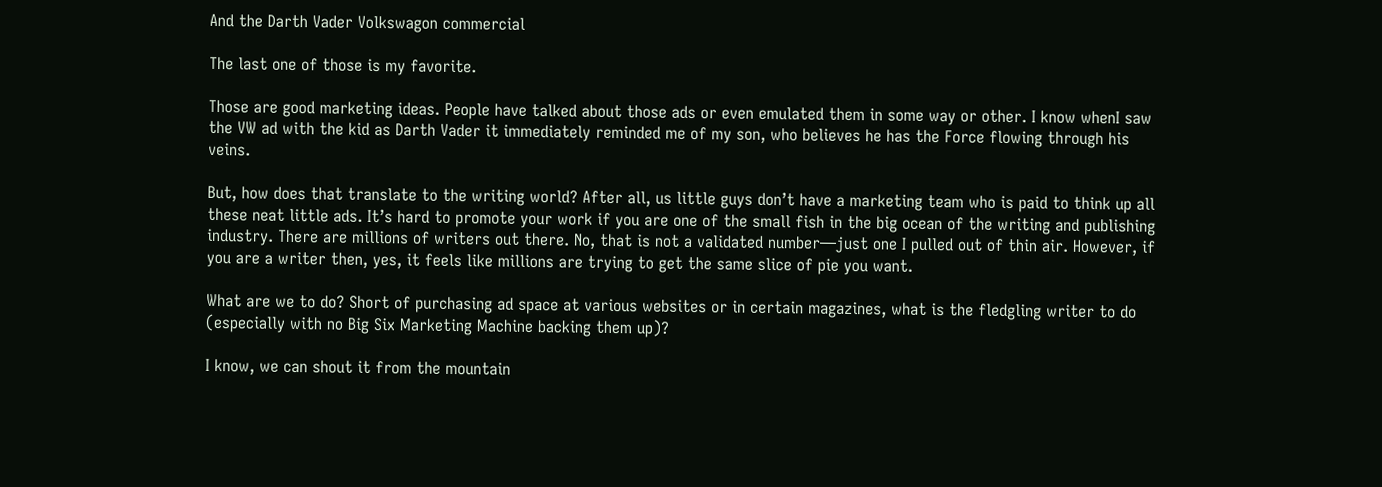And the Darth Vader Volkswagon commercial

The last one of those is my favorite.

Those are good marketing ideas. People have talked about those ads or even emulated them in some way or other. I know whenI saw the VW ad with the kid as Darth Vader it immediately reminded me of my son, who believes he has the Force flowing through his veins.

But, how does that translate to the writing world? After all, us little guys don’t have a marketing team who is paid to think up all these neat little ads. It’s hard to promote your work if you are one of the small fish in the big ocean of the writing and publishing industry. There are millions of writers out there. No, that is not a validated number—just one I pulled out of thin air. However, if you are a writer then, yes, it feels like millions are trying to get the same slice of pie you want.

What are we to do? Short of purchasing ad space at various websites or in certain magazines, what is the fledgling writer to do (especially with no Big Six Marketing Machine backing them up)?

I know, we can shout it from the mountain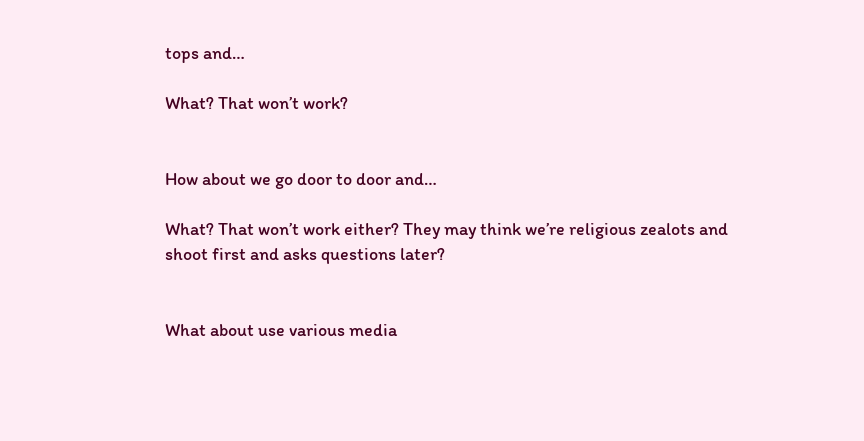tops and…

What? That won’t work?


How about we go door to door and…

What? That won’t work either? They may think we’re religious zealots and shoot first and asks questions later?


What about use various media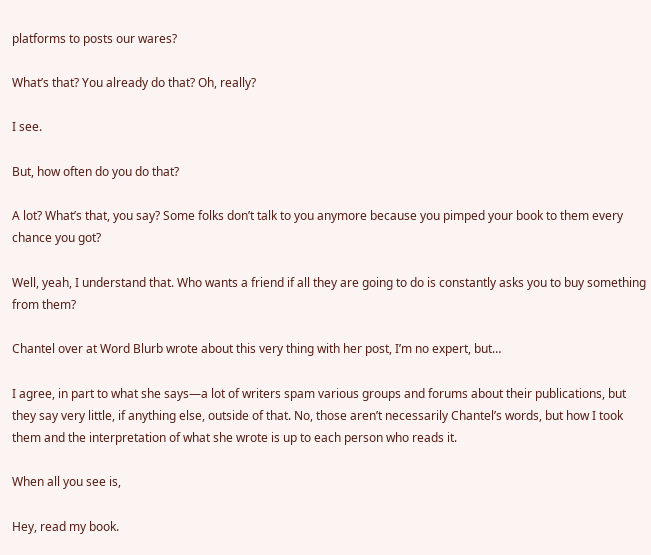platforms to posts our wares?

What’s that? You already do that? Oh, really?

I see.

But, how often do you do that?

A lot? What’s that, you say? Some folks don’t talk to you anymore because you pimped your book to them every chance you got?

Well, yeah, I understand that. Who wants a friend if all they are going to do is constantly asks you to buy something from them?

Chantel over at Word Blurb wrote about this very thing with her post, I’m no expert, but…

I agree, in part to what she says—a lot of writers spam various groups and forums about their publications, but they say very little, if anything else, outside of that. No, those aren’t necessarily Chantel’s words, but how I took them and the interpretation of what she wrote is up to each person who reads it.

When all you see is,

Hey, read my book.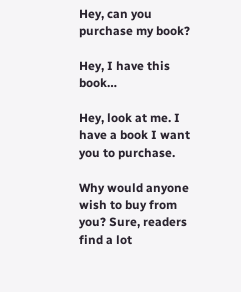Hey, can you purchase my book?

Hey, I have this book…

Hey, look at me. I have a book I want you to purchase.

Why would anyone wish to buy from you? Sure, readers find a lot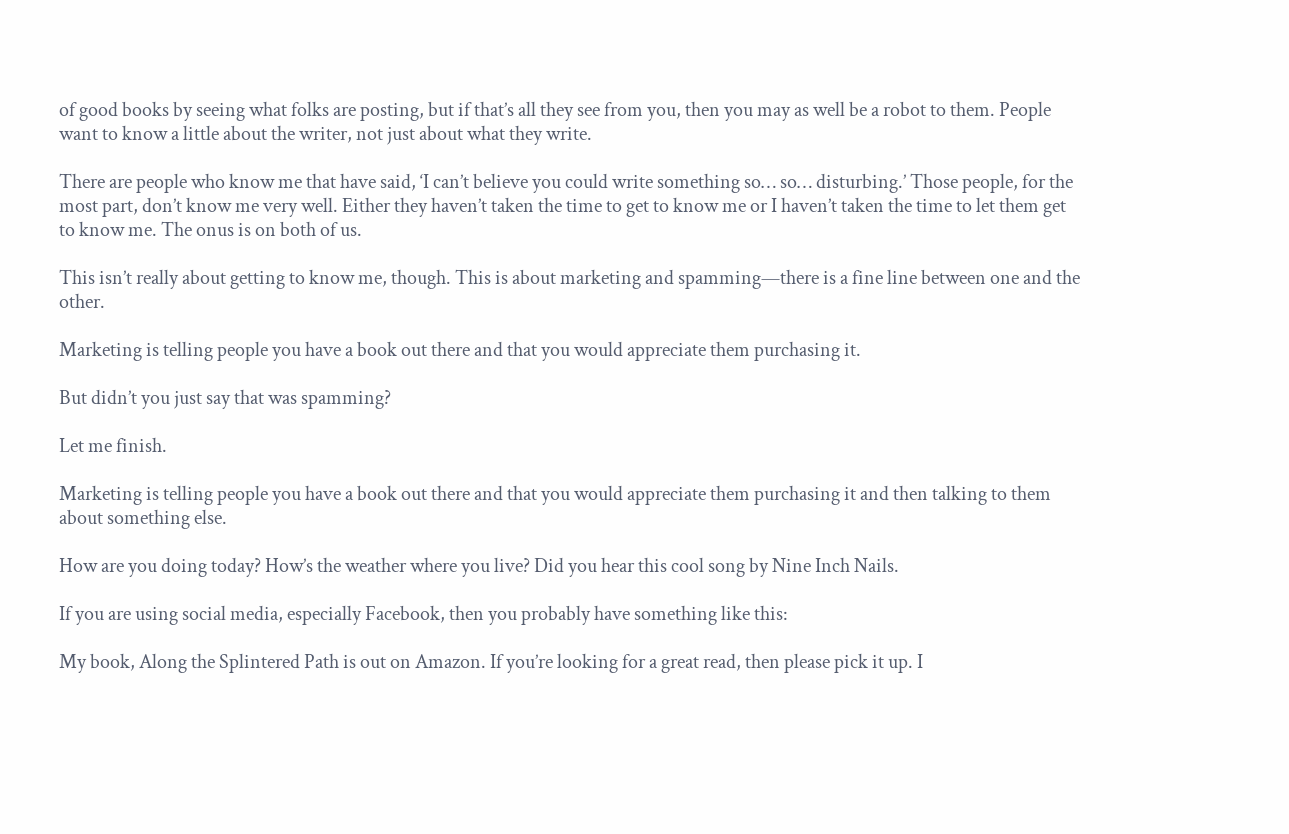of good books by seeing what folks are posting, but if that’s all they see from you, then you may as well be a robot to them. People want to know a little about the writer, not just about what they write.

There are people who know me that have said, ‘I can’t believe you could write something so… so… disturbing.’ Those people, for the most part, don’t know me very well. Either they haven’t taken the time to get to know me or I haven’t taken the time to let them get to know me. The onus is on both of us.

This isn’t really about getting to know me, though. This is about marketing and spamming—there is a fine line between one and the other.

Marketing is telling people you have a book out there and that you would appreciate them purchasing it.

But didn’t you just say that was spamming?

Let me finish.

Marketing is telling people you have a book out there and that you would appreciate them purchasing it and then talking to them about something else.

How are you doing today? How’s the weather where you live? Did you hear this cool song by Nine Inch Nails.

If you are using social media, especially Facebook, then you probably have something like this:

My book, Along the Splintered Path is out on Amazon. If you’re looking for a great read, then please pick it up. I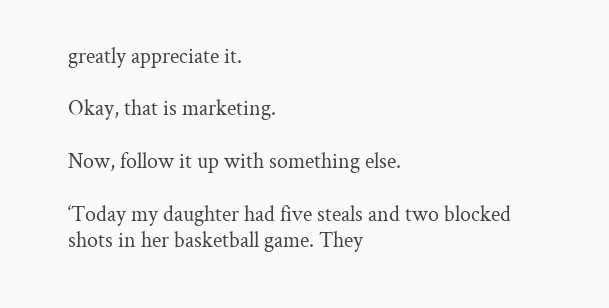greatly appreciate it.

Okay, that is marketing.

Now, follow it up with something else.

‘Today my daughter had five steals and two blocked shots in her basketball game. They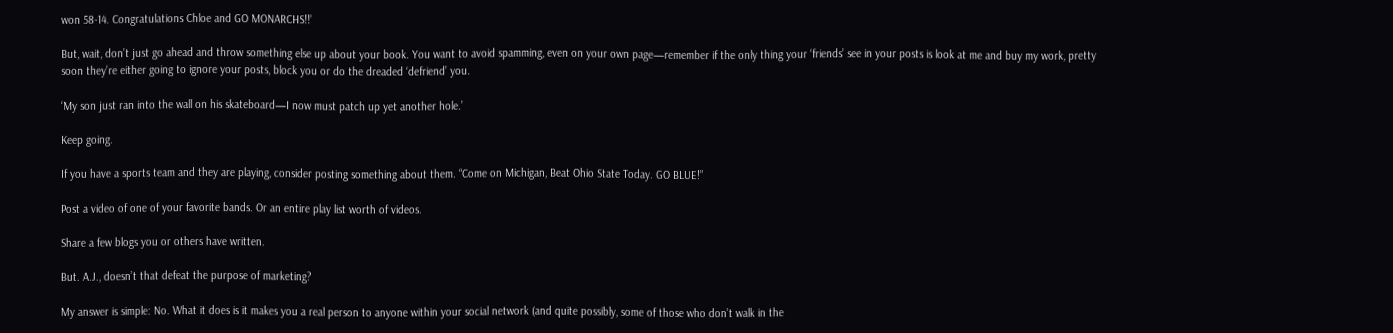won 58-14. Congratulations Chloe and GO MONARCHS!!’

But, wait, don’t just go ahead and throw something else up about your book. You want to avoid spamming, even on your own page—remember if the only thing your ‘friends’ see in your posts is look at me and buy my work, pretty soon they’re either going to ignore your posts, block you or do the dreaded ‘defriend’ you.

‘My son just ran into the wall on his skateboard—I now must patch up yet another hole.’

Keep going.

If you have a sports team and they are playing, consider posting something about them. “Come on Michigan, Beat Ohio State Today. GO BLUE!”

Post a video of one of your favorite bands. Or an entire play list worth of videos.

Share a few blogs you or others have written.

But. A.J., doesn’t that defeat the purpose of marketing?

My answer is simple: No. What it does is it makes you a real person to anyone within your social network (and quite possibly, some of those who don’t walk in the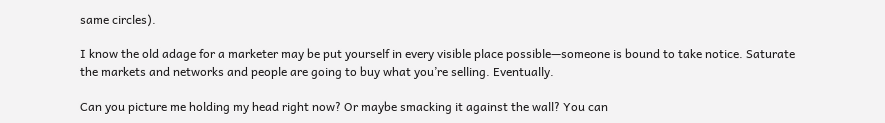same circles).

I know the old adage for a marketer may be put yourself in every visible place possible—someone is bound to take notice. Saturate the markets and networks and people are going to buy what you’re selling. Eventually.

Can you picture me holding my head right now? Or maybe smacking it against the wall? You can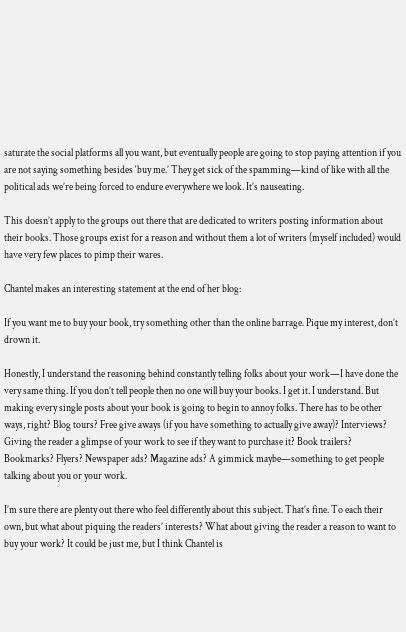saturate the social platforms all you want, but eventually people are going to stop paying attention if you are not saying something besides ‘buy me.’ They get sick of the spamming—kind of like with all the political ads we’re being forced to endure everywhere we look. It’s nauseating.

This doesn’t apply to the groups out there that are dedicated to writers posting information about their books. Those groups exist for a reason and without them a lot of writers (myself included) would have very few places to pimp their wares.

Chantel makes an interesting statement at the end of her blog:

If you want me to buy your book, try something other than the online barrage. Pique my interest, don’t drown it.

Honestly, I understand the reasoning behind constantly telling folks about your work—I have done the very same thing. If you don’t tell people then no one will buy your books. I get it. I understand. But making every single posts about your book is going to begin to annoy folks. There has to be other ways, right? Blog tours? Free give aways (if you have something to actually give away)? Interviews? Giving the reader a glimpse of your work to see if they want to purchase it? Book trailers? Bookmarks? Flyers? Newspaper ads? Magazine ads? A gimmick maybe—something to get people talking about you or your work.

I’m sure there are plenty out there who feel differently about this subject. That’s fine. To each their own, but what about piquing the readers’ interests? What about giving the reader a reason to want to buy your work? It could be just me, but I think Chantel is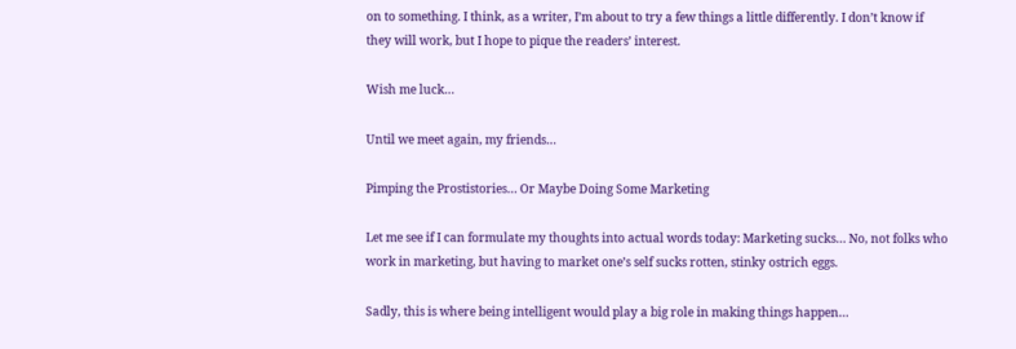on to something. I think, as a writer, I’m about to try a few things a little differently. I don’t know if they will work, but I hope to pique the readers’ interest.

Wish me luck…

Until we meet again, my friends…

Pimping the Prostistories… Or Maybe Doing Some Marketing

Let me see if I can formulate my thoughts into actual words today: Marketing sucks… No, not folks who work in marketing, but having to market one’s self sucks rotten, stinky ostrich eggs.

Sadly, this is where being intelligent would play a big role in making things happen…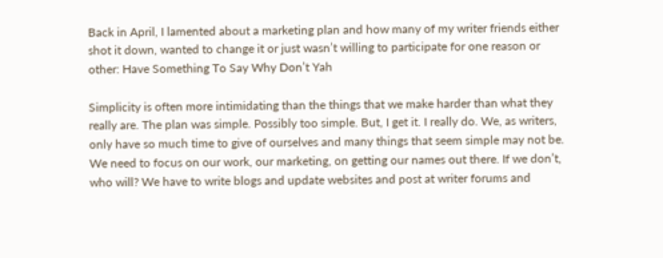Back in April, I lamented about a marketing plan and how many of my writer friends either shot it down, wanted to change it or just wasn’t willing to participate for one reason or other: Have Something To Say Why Don’t Yah

Simplicity is often more intimidating than the things that we make harder than what they really are. The plan was simple. Possibly too simple. But, I get it. I really do. We, as writers, only have so much time to give of ourselves and many things that seem simple may not be. We need to focus on our work, our marketing, on getting our names out there. If we don’t, who will? We have to write blogs and update websites and post at writer forums and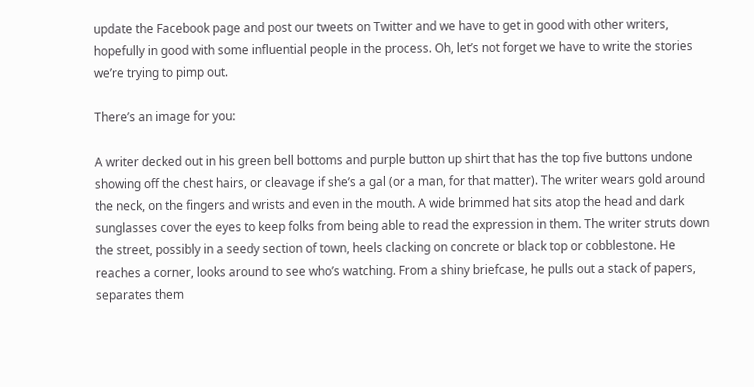update the Facebook page and post our tweets on Twitter and we have to get in good with other writers, hopefully in good with some influential people in the process. Oh, let’s not forget we have to write the stories we’re trying to pimp out.

There’s an image for you:

A writer decked out in his green bell bottoms and purple button up shirt that has the top five buttons undone showing off the chest hairs, or cleavage if she’s a gal (or a man, for that matter). The writer wears gold around the neck, on the fingers and wrists and even in the mouth. A wide brimmed hat sits atop the head and dark sunglasses cover the eyes to keep folks from being able to read the expression in them. The writer struts down the street, possibly in a seedy section of town, heels clacking on concrete or black top or cobblestone. He reaches a corner, looks around to see who’s watching. From a shiny briefcase, he pulls out a stack of papers, separates them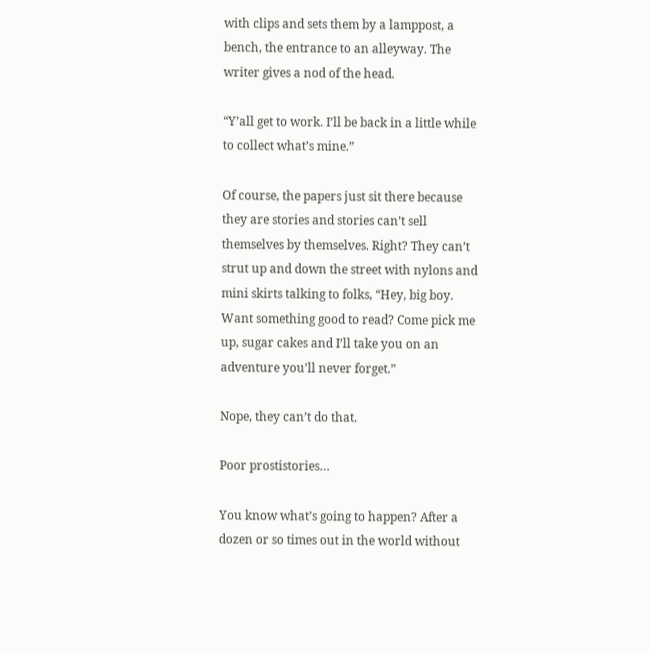with clips and sets them by a lamppost, a bench, the entrance to an alleyway. The writer gives a nod of the head.

“Y’all get to work. I’ll be back in a little while to collect what’s mine.”

Of course, the papers just sit there because they are stories and stories can’t sell themselves by themselves. Right? They can’t strut up and down the street with nylons and mini skirts talking to folks, “Hey, big boy. Want something good to read? Come pick me up, sugar cakes and I’ll take you on an adventure you’ll never forget.”

Nope, they can’t do that.

Poor prostistories…

You know what’s going to happen? After a dozen or so times out in the world without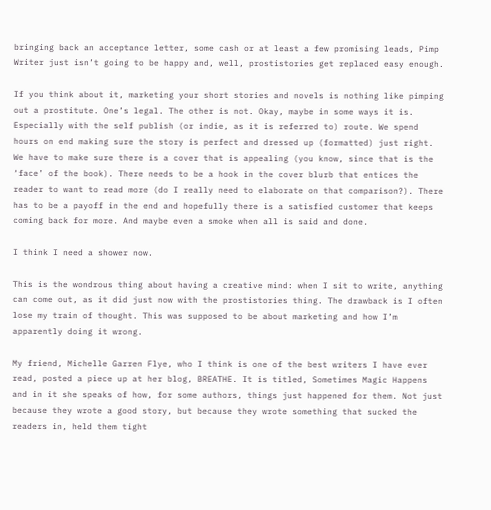bringing back an acceptance letter, some cash or at least a few promising leads, Pimp Writer just isn’t going to be happy and, well, prostistories get replaced easy enough.

If you think about it, marketing your short stories and novels is nothing like pimping out a prostitute. One’s legal. The other is not. Okay, maybe in some ways it is. Especially with the self publish (or indie, as it is referred to) route. We spend hours on end making sure the story is perfect and dressed up (formatted) just right. We have to make sure there is a cover that is appealing (you know, since that is the ‘face’ of the book). There needs to be a hook in the cover blurb that entices the reader to want to read more (do I really need to elaborate on that comparison?). There has to be a payoff in the end and hopefully there is a satisfied customer that keeps coming back for more. And maybe even a smoke when all is said and done.

I think I need a shower now.

This is the wondrous thing about having a creative mind: when I sit to write, anything can come out, as it did just now with the prostistories thing. The drawback is I often lose my train of thought. This was supposed to be about marketing and how I’m apparently doing it wrong.

My friend, Michelle Garren Flye, who I think is one of the best writers I have ever read, posted a piece up at her blog, BREATHE. It is titled, Sometimes Magic Happens and in it she speaks of how, for some authors, things just happened for them. Not just because they wrote a good story, but because they wrote something that sucked the readers in, held them tight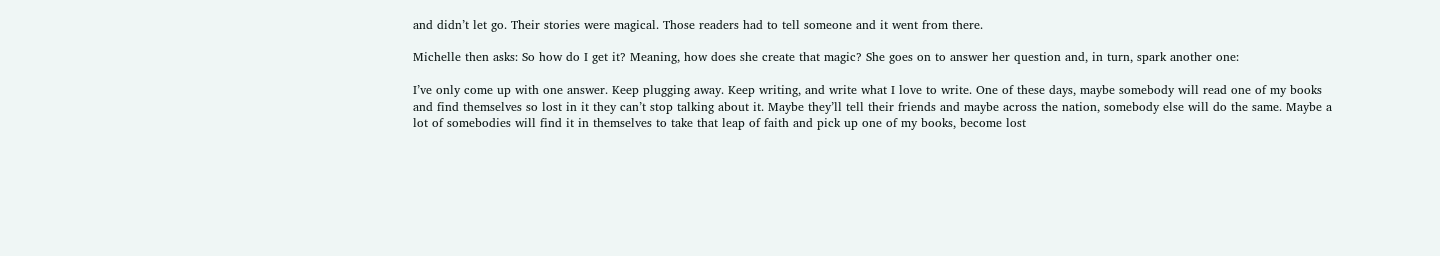and didn’t let go. Their stories were magical. Those readers had to tell someone and it went from there.

Michelle then asks: So how do I get it? Meaning, how does she create that magic? She goes on to answer her question and, in turn, spark another one:

I’ve only come up with one answer. Keep plugging away. Keep writing, and write what I love to write. One of these days, maybe somebody will read one of my books and find themselves so lost in it they can’t stop talking about it. Maybe they’ll tell their friends and maybe across the nation, somebody else will do the same. Maybe a lot of somebodies will find it in themselves to take that leap of faith and pick up one of my books, become lost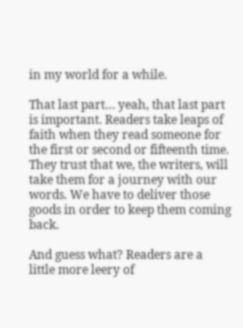in my world for a while.

That last part… yeah, that last part is important. Readers take leaps of faith when they read someone for the first or second or fifteenth time. They trust that we, the writers, will take them for a journey with our words. We have to deliver those goods in order to keep them coming back.

And guess what? Readers are a little more leery of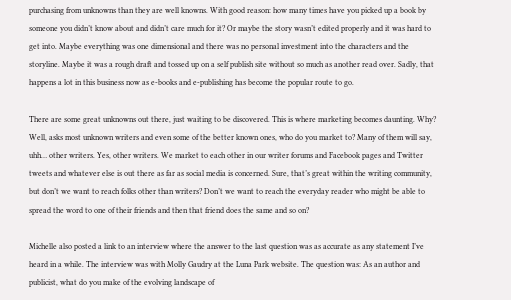purchasing from unknowns than they are well knowns. With good reason: how many times have you picked up a book by someone you didn’t know about and didn’t care much for it? Or maybe the story wasn’t edited properly and it was hard to get into. Maybe everything was one dimensional and there was no personal investment into the characters and the storyline. Maybe it was a rough draft and tossed up on a self publish site without so much as another read over. Sadly, that happens a lot in this business now as e-books and e-publishing has become the popular route to go.

There are some great unknowns out there, just waiting to be discovered. This is where marketing becomes daunting. Why? Well, asks most unknown writers and even some of the better known ones, who do you market to? Many of them will say, uhh… other writers. Yes, other writers. We market to each other in our writer forums and Facebook pages and Twitter tweets and whatever else is out there as far as social media is concerned. Sure, that’s great within the writing community, but don’t we want to reach folks other than writers? Don’t we want to reach the everyday reader who might be able to spread the word to one of their friends and then that friend does the same and so on?

Michelle also posted a link to an interview where the answer to the last question was as accurate as any statement I’ve heard in a while. The interview was with Molly Gaudry at the Luna Park website. The question was: As an author and publicist, what do you make of the evolving landscape of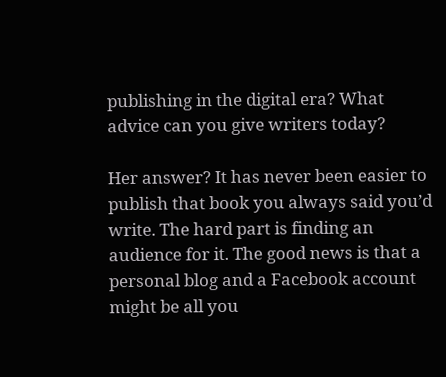publishing in the digital era? What advice can you give writers today?

Her answer? It has never been easier to publish that book you always said you’d write. The hard part is finding an audience for it. The good news is that a personal blog and a Facebook account might be all you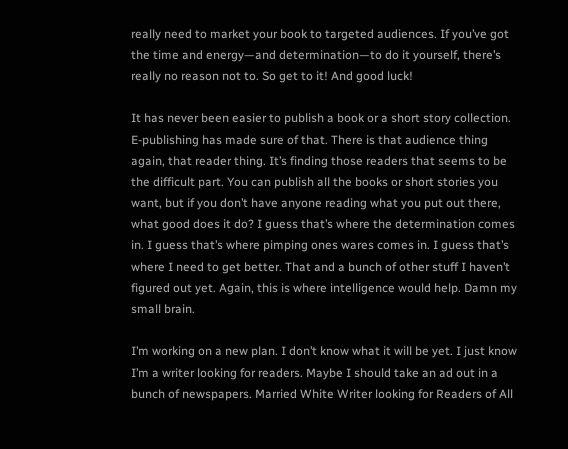really need to market your book to targeted audiences. If you’ve got the time and energy—and determination—to do it yourself, there’s really no reason not to. So get to it! And good luck!

It has never been easier to publish a book or a short story collection. E-publishing has made sure of that. There is that audience thing again, that reader thing. It’s finding those readers that seems to be the difficult part. You can publish all the books or short stories you want, but if you don’t have anyone reading what you put out there, what good does it do? I guess that’s where the determination comes in. I guess that’s where pimping ones wares comes in. I guess that’s where I need to get better. That and a bunch of other stuff I haven’t figured out yet. Again, this is where intelligence would help. Damn my small brain.

I’m working on a new plan. I don’t know what it will be yet. I just know I’m a writer looking for readers. Maybe I should take an ad out in a bunch of newspapers. Married White Writer looking for Readers of All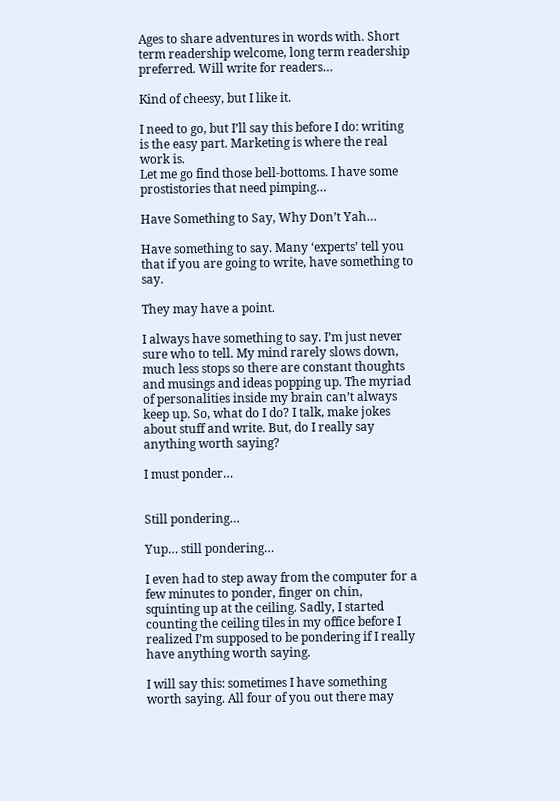Ages to share adventures in words with. Short term readership welcome, long term readership preferred. Will write for readers…

Kind of cheesy, but I like it.

I need to go, but I’ll say this before I do: writing is the easy part. Marketing is where the real work is.
Let me go find those bell-bottoms. I have some prostistories that need pimping…

Have Something to Say, Why Don’t Yah…

Have something to say. Many ‘experts’ tell you that if you are going to write, have something to say.

They may have a point.

I always have something to say. I’m just never sure who to tell. My mind rarely slows down, much less stops so there are constant thoughts and musings and ideas popping up. The myriad of personalities inside my brain can’t always keep up. So, what do I do? I talk, make jokes about stuff and write. But, do I really say anything worth saying?

I must ponder…


Still pondering…

Yup… still pondering…

I even had to step away from the computer for a few minutes to ponder, finger on chin, squinting up at the ceiling. Sadly, I started counting the ceiling tiles in my office before I realized I’m supposed to be pondering if I really have anything worth saying.

I will say this: sometimes I have something worth saying. All four of you out there may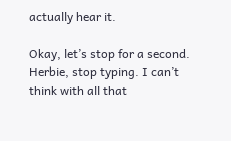actually hear it.

Okay, let’s stop for a second. Herbie, stop typing. I can’t think with all that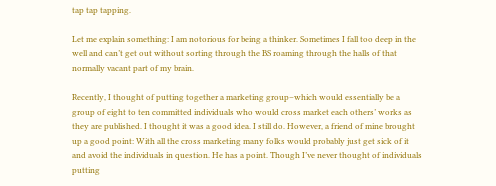tap tap tapping.

Let me explain something: I am notorious for being a thinker. Sometimes I fall too deep in the well and can’t get out without sorting through the BS roaming through the halls of that normally vacant part of my brain.

Recently, I thought of putting together a marketing group–which would essentially be a group of eight to ten committed individuals who would cross market each others’ works as they are published. I thought it was a good idea. I still do. However, a friend of mine brought up a good point: With all the cross marketing many folks would probably just get sick of it and avoid the individuals in question. He has a point. Though I’ve never thought of individuals putting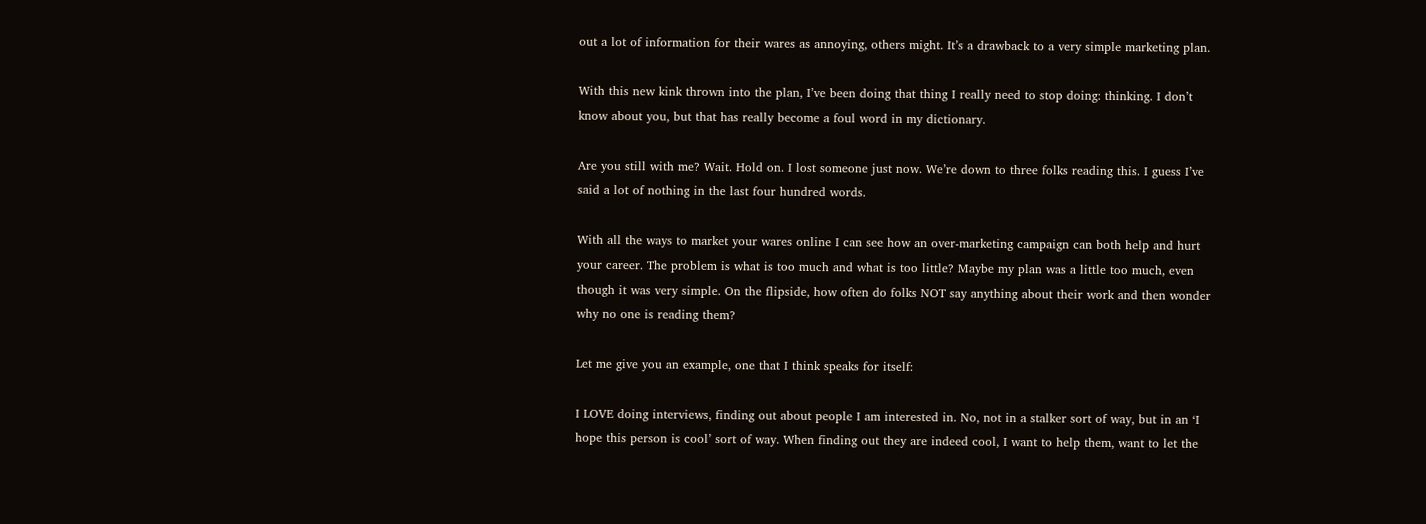out a lot of information for their wares as annoying, others might. It’s a drawback to a very simple marketing plan.

With this new kink thrown into the plan, I’ve been doing that thing I really need to stop doing: thinking. I don’t know about you, but that has really become a foul word in my dictionary.

Are you still with me? Wait. Hold on. I lost someone just now. We’re down to three folks reading this. I guess I’ve said a lot of nothing in the last four hundred words.

With all the ways to market your wares online I can see how an over-marketing campaign can both help and hurt your career. The problem is what is too much and what is too little? Maybe my plan was a little too much, even though it was very simple. On the flipside, how often do folks NOT say anything about their work and then wonder why no one is reading them?

Let me give you an example, one that I think speaks for itself:

I LOVE doing interviews, finding out about people I am interested in. No, not in a stalker sort of way, but in an ‘I hope this person is cool’ sort of way. When finding out they are indeed cool, I want to help them, want to let the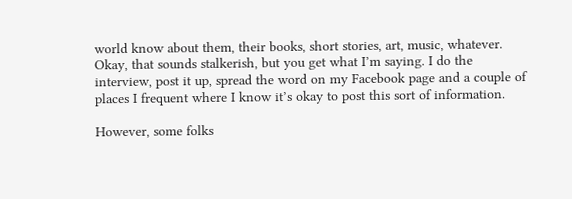world know about them, their books, short stories, art, music, whatever. Okay, that sounds stalkerish, but you get what I’m saying. I do the interview, post it up, spread the word on my Facebook page and a couple of places I frequent where I know it’s okay to post this sort of information.

However, some folks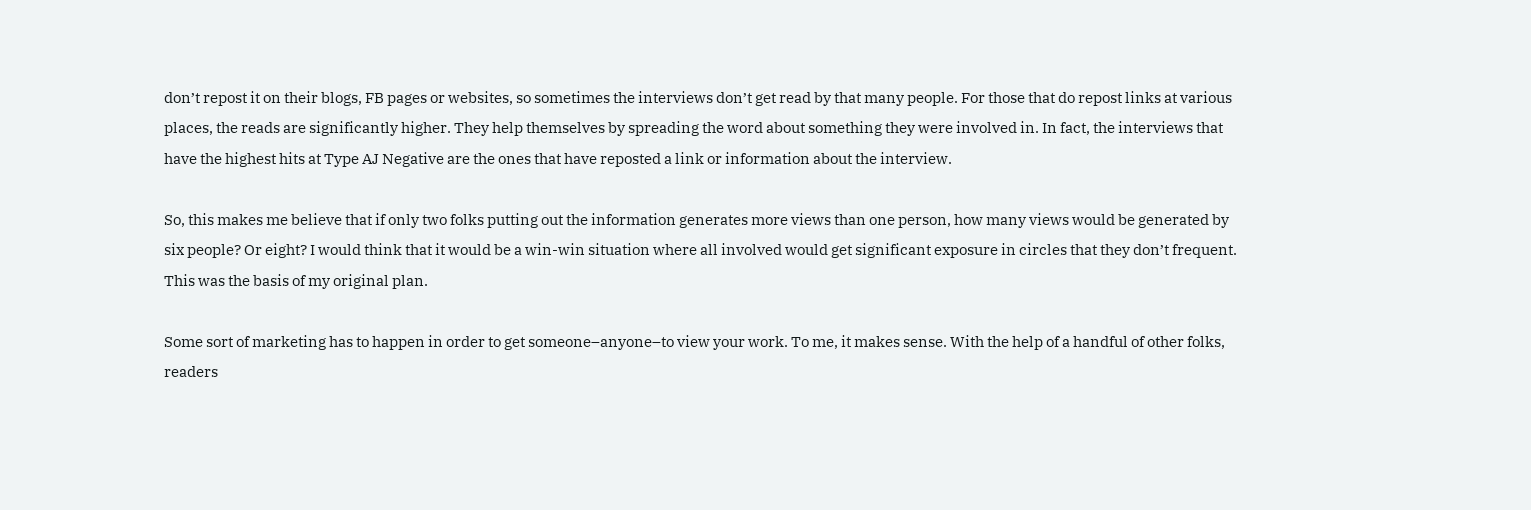don’t repost it on their blogs, FB pages or websites, so sometimes the interviews don’t get read by that many people. For those that do repost links at various places, the reads are significantly higher. They help themselves by spreading the word about something they were involved in. In fact, the interviews that have the highest hits at Type AJ Negative are the ones that have reposted a link or information about the interview.

So, this makes me believe that if only two folks putting out the information generates more views than one person, how many views would be generated by six people? Or eight? I would think that it would be a win-win situation where all involved would get significant exposure in circles that they don’t frequent. This was the basis of my original plan.

Some sort of marketing has to happen in order to get someone–anyone–to view your work. To me, it makes sense. With the help of a handful of other folks, readers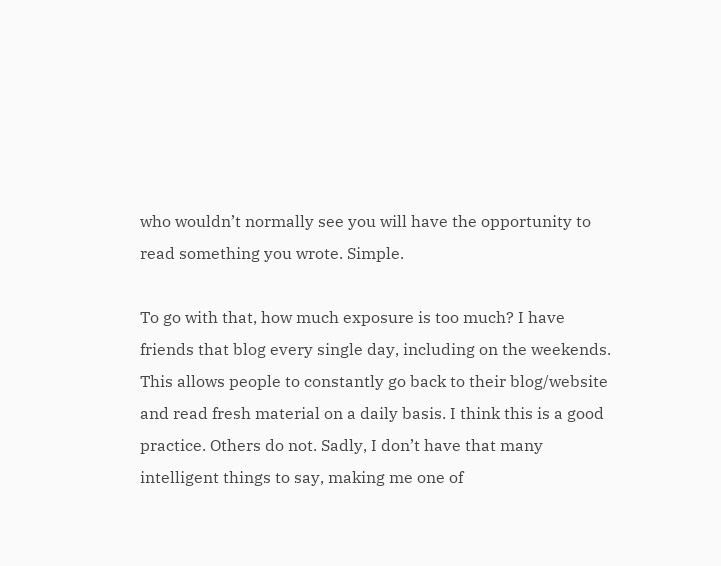who wouldn’t normally see you will have the opportunity to read something you wrote. Simple.

To go with that, how much exposure is too much? I have friends that blog every single day, including on the weekends. This allows people to constantly go back to their blog/website and read fresh material on a daily basis. I think this is a good practice. Others do not. Sadly, I don’t have that many intelligent things to say, making me one of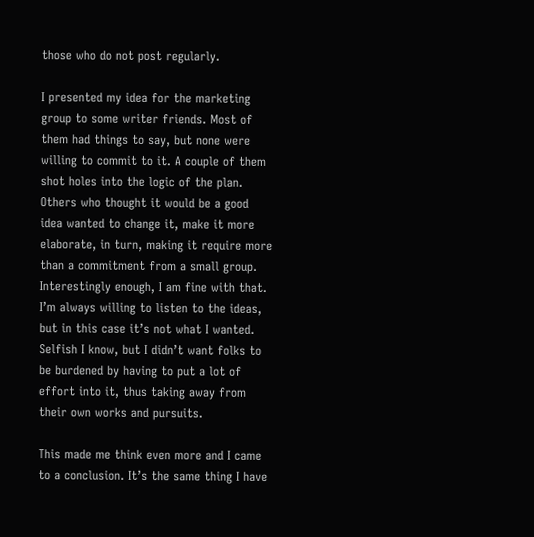those who do not post regularly.

I presented my idea for the marketing group to some writer friends. Most of them had things to say, but none were willing to commit to it. A couple of them shot holes into the logic of the plan. Others who thought it would be a good idea wanted to change it, make it more elaborate, in turn, making it require more than a commitment from a small group. Interestingly enough, I am fine with that. I’m always willing to listen to the ideas, but in this case it’s not what I wanted. Selfish I know, but I didn’t want folks to be burdened by having to put a lot of effort into it, thus taking away from their own works and pursuits.

This made me think even more and I came to a conclusion. It’s the same thing I have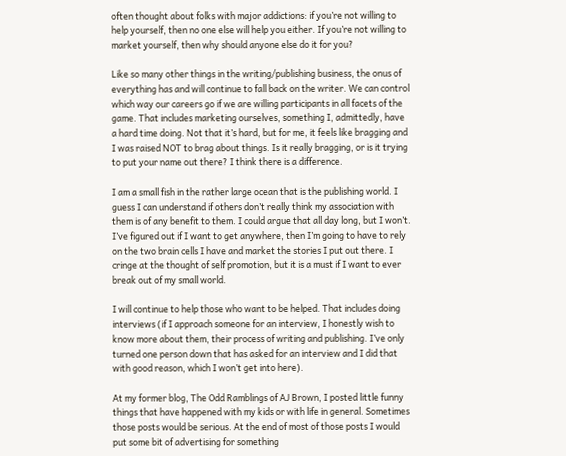often thought about folks with major addictions: if you’re not willing to help yourself, then no one else will help you either. If you’re not willing to market yourself, then why should anyone else do it for you?

Like so many other things in the writing/publishing business, the onus of everything has and will continue to fall back on the writer. We can control which way our careers go if we are willing participants in all facets of the game. That includes marketing ourselves, something I, admittedly, have a hard time doing. Not that it’s hard, but for me, it feels like bragging and I was raised NOT to brag about things. Is it really bragging, or is it trying to put your name out there? I think there is a difference.

I am a small fish in the rather large ocean that is the publishing world. I guess I can understand if others don’t really think my association with them is of any benefit to them. I could argue that all day long, but I won’t. I’ve figured out if I want to get anywhere, then I’m going to have to rely on the two brain cells I have and market the stories I put out there. I cringe at the thought of self promotion, but it is a must if I want to ever break out of my small world.

I will continue to help those who want to be helped. That includes doing interviews (if I approach someone for an interview, I honestly wish to know more about them, their process of writing and publishing. I’ve only turned one person down that has asked for an interview and I did that with good reason, which I won’t get into here).

At my former blog, The Odd Ramblings of AJ Brown, I posted little funny things that have happened with my kids or with life in general. Sometimes those posts would be serious. At the end of most of those posts I would put some bit of advertising for something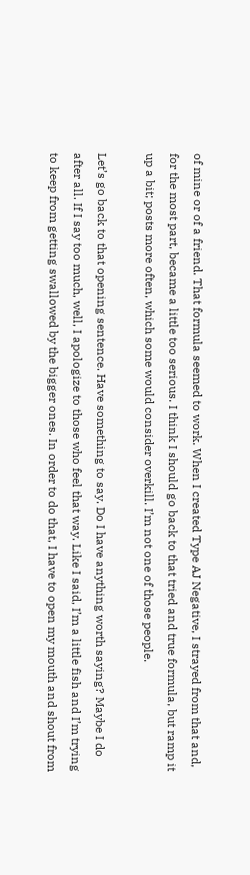of mine or of a friend. That formula seemed to work. When I created Type AJ Negative, I strayed from that and, for the most part, became a little too serious. I think I should go back to that tried and true formula, but ramp it up a bit; posts more often, which some would consider overkill. I’m not one of those people.

Let’s go back to that opening sentence. Have something to say. Do I have anything worth saying? Maybe I do after all. If I say too much, well, I apologize to those who feel that way. Like I said, I’m a little fish and I’m trying to keep from getting swallowed by the bigger ones. In order to do that, I have to open my mouth and shout from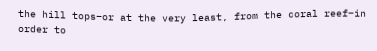the hill tops–or at the very least, from the coral reef–in order to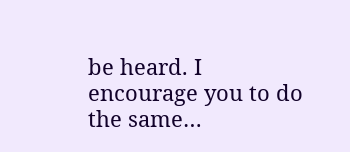be heard. I encourage you to do the same…